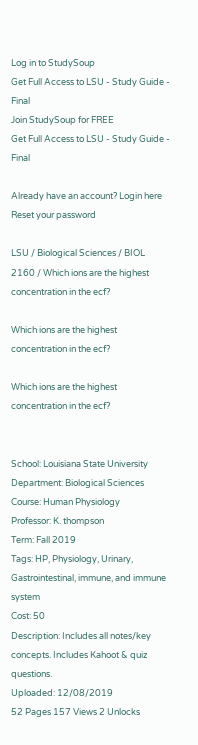Log in to StudySoup
Get Full Access to LSU - Study Guide - Final
Join StudySoup for FREE
Get Full Access to LSU - Study Guide - Final

Already have an account? Login here
Reset your password

LSU / Biological Sciences / BIOL 2160 / Which ions are the highest concentration in the ecf?

Which ions are the highest concentration in the ecf?

Which ions are the highest concentration in the ecf?


School: Louisiana State University
Department: Biological Sciences
Course: Human Physiology
Professor: K. thompson
Term: Fall 2019
Tags: HP, Physiology, Urinary, Gastrointestinal, immune, and immune system
Cost: 50
Description: Includes all notes/key concepts. Includes Kahoot & quiz questions.
Uploaded: 12/08/2019
52 Pages 157 Views 2 Unlocks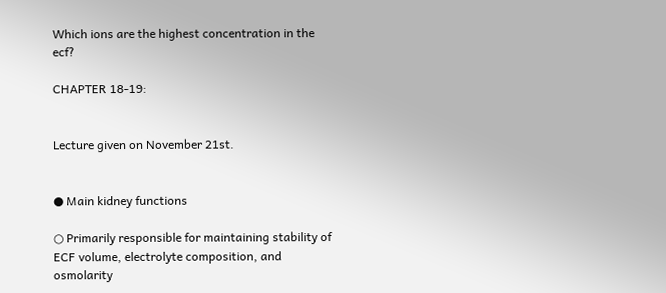Which ions are the highest concentration in the ecf?

CHAPTER 18-19:


Lecture given on November 21st.


● Main kidney functions

○ Primarily responsible for maintaining stability of ECF volume, electrolyte composition, and osmolarity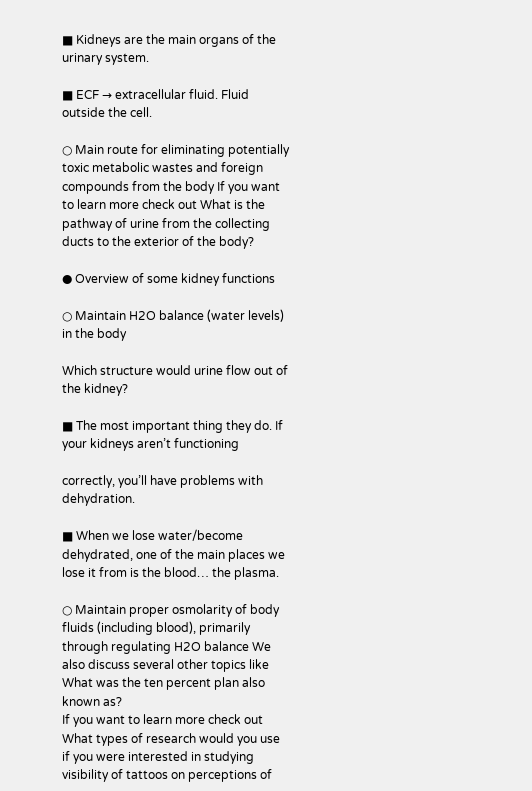■ Kidneys are the main organs of the urinary system.

■ ECF → extracellular fluid. Fluid outside the cell.

○ Main route for eliminating potentially toxic metabolic wastes and foreign compounds from the body If you want to learn more check out What is the pathway of urine from the collecting ducts to the exterior of the body?

● Overview of some kidney functions

○ Maintain H2O balance (water levels) in the body

Which structure would urine flow out of the kidney?

■ The most important thing they do. If your kidneys aren’t functioning

correctly, you’ll have problems with dehydration.

■ When we lose water/become dehydrated, one of the main places we lose it from is the blood… the plasma.

○ Maintain proper osmolarity of body fluids (including blood), primarily through regulating H2O balance We also discuss several other topics like What was the ten percent plan also known as?
If you want to learn more check out What types of research would you use if you were interested in studying visibility of tattoos on perceptions of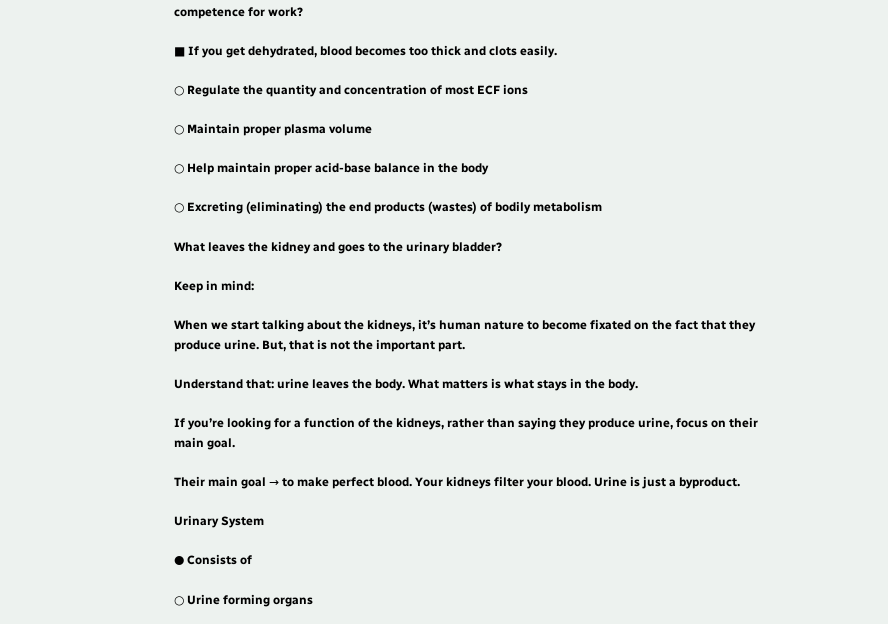competence for work?

■ If you get dehydrated, blood becomes too thick and clots easily.

○ Regulate the quantity and concentration of most ECF ions

○ Maintain proper plasma volume

○ Help maintain proper acid-base balance in the body

○ Excreting (eliminating) the end products (wastes) of bodily metabolism

What leaves the kidney and goes to the urinary bladder?

Keep in mind:

When we start talking about the kidneys, it’s human nature to become fixated on the fact that they produce urine. But, that is not the important part.

Understand that: urine leaves the body. What matters is what stays in the body.

If you’re looking for a function of the kidneys, rather than saying they produce urine, focus on their main goal.

Their main goal → to make perfect blood. Your kidneys filter your blood. Urine is just a byproduct.

Urinary System

● Consists of

○ Urine forming organs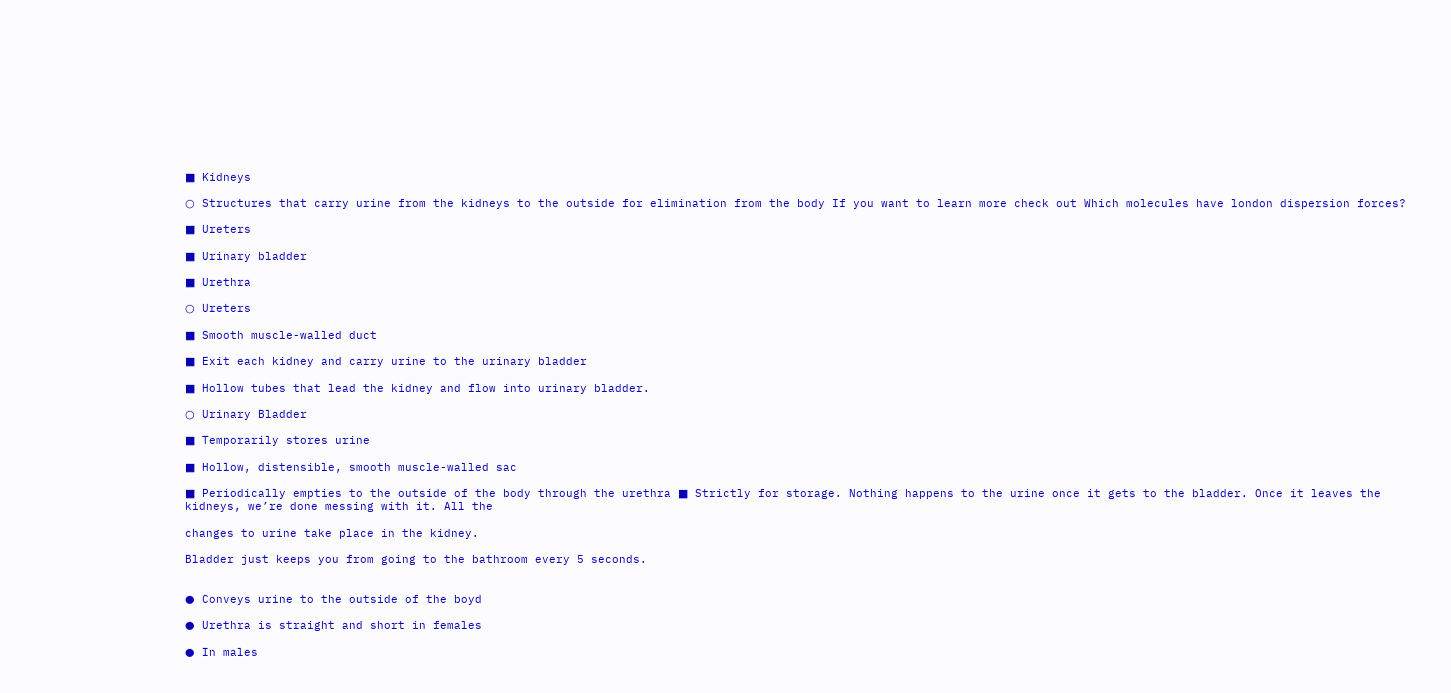■ Kidneys

○ Structures that carry urine from the kidneys to the outside for elimination from the body If you want to learn more check out Which molecules have london dispersion forces?

■ Ureters

■ Urinary bladder

■ Urethra

○ Ureters

■ Smooth muscle-walled duct

■ Exit each kidney and carry urine to the urinary bladder

■ Hollow tubes that lead the kidney and flow into urinary bladder.

○ Urinary Bladder

■ Temporarily stores urine

■ Hollow, distensible, smooth muscle-walled sac

■ Periodically empties to the outside of the body through the urethra ■ Strictly for storage. Nothing happens to the urine once it gets to the bladder. Once it leaves the kidneys, we’re done messing with it. All the

changes to urine take place in the kidney.

Bladder just keeps you from going to the bathroom every 5 seconds.


● Conveys urine to the outside of the boyd

● Urethra is straight and short in females

● In males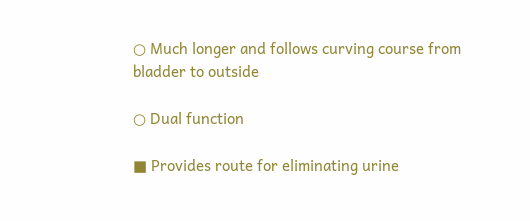○ Much longer and follows curving course from bladder to outside

○ Dual function

■ Provides route for eliminating urine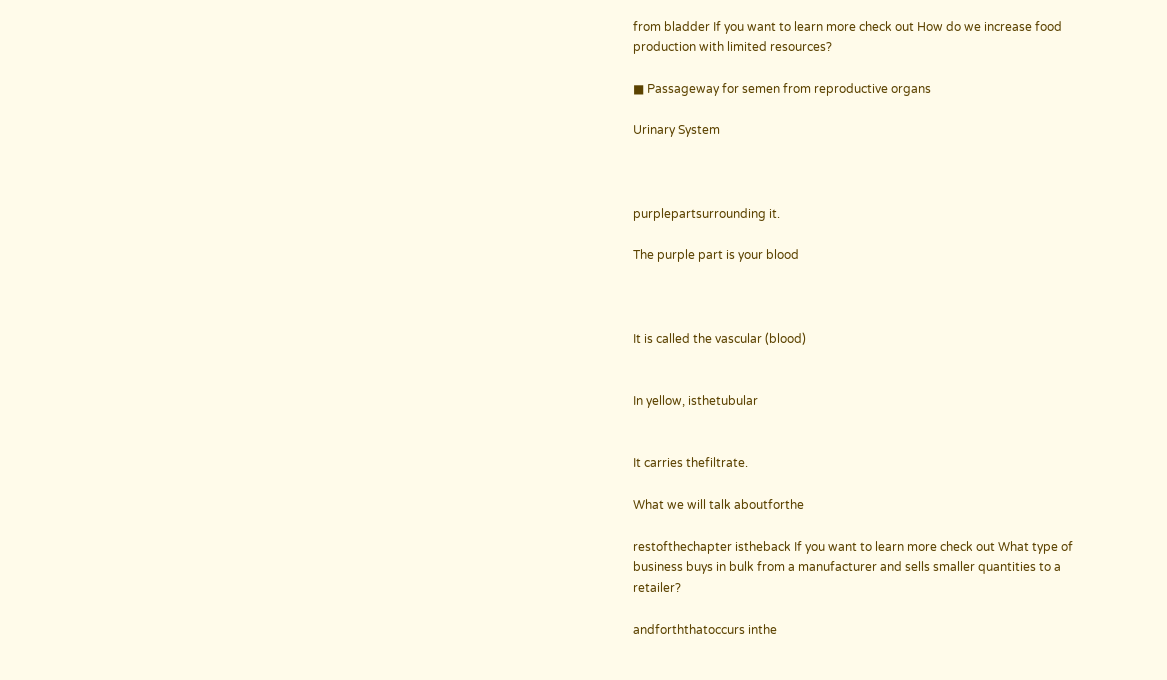from bladder If you want to learn more check out How do we increase food production with limited resources?

■ Passageway for semen from reproductive organs

Urinary System



purplepartsurrounding it.

The purple part is your blood



It is called the vascular (blood)


In yellow, isthetubular


It carries thefiltrate.

What we will talk aboutforthe

restofthechapter istheback If you want to learn more check out What type of business buys in bulk from a manufacturer and sells smaller quantities to a retailer?

andforththatoccurs inthe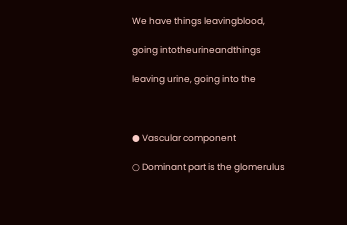We have things leavingblood,

going intotheurineandthings

leaving urine, going into the



● Vascular component

○ Dominant part is the glomerulus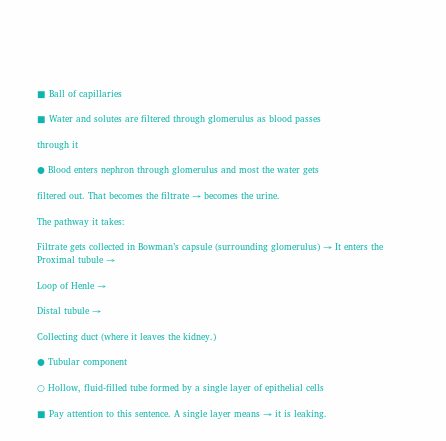■ Ball of capillaries

■ Water and solutes are filtered through glomerulus as blood passes

through it

● Blood enters nephron through glomerulus and most the water gets

filtered out. That becomes the filtrate → becomes the urine.

The pathway it takes:

Filtrate gets collected in Bowman’s capsule (surrounding glomerulus) → It enters the Proximal tubule →

Loop of Henle →

Distal tubule →

Collecting duct (where it leaves the kidney.)

● Tubular component

○ Hollow, fluid-filled tube formed by a single layer of epithelial cells

■ Pay attention to this sentence. A single layer means → it is leaking.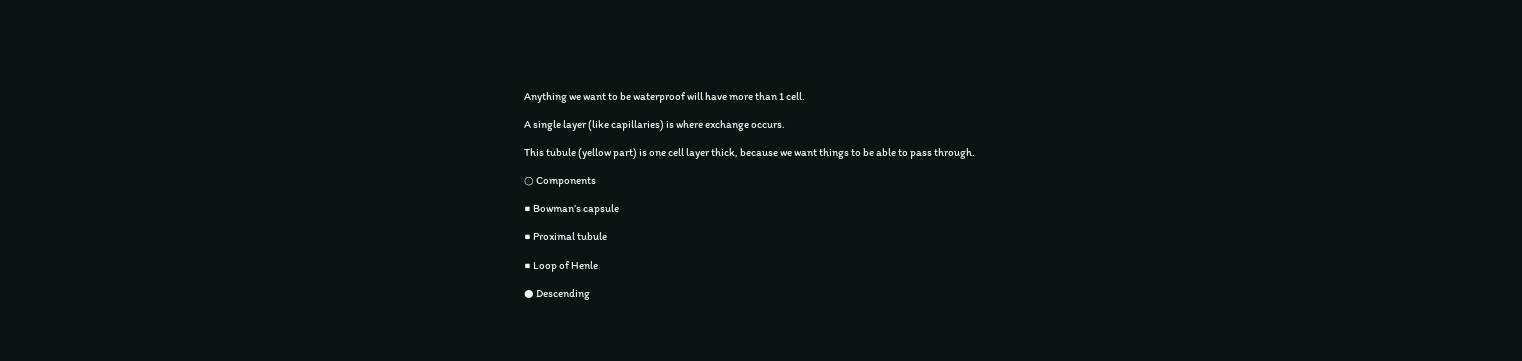Anything we want to be waterproof will have more than 1 cell.

A single layer (like capillaries) is where exchange occurs.

This tubule (yellow part) is one cell layer thick, because we want things to be able to pass through.

○ Components

■ Bowman’s capsule

■ Proximal tubule

■ Loop of Henle

● Descending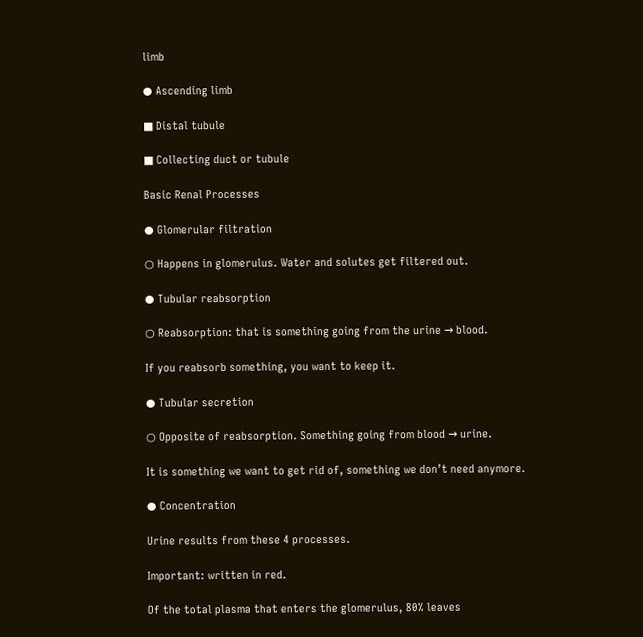limb

● Ascending limb

■ Distal tubule

■ Collecting duct or tubule

Basic Renal Processes

● Glomerular filtration

○ Happens in glomerulus. Water and solutes get filtered out.

● Tubular reabsorption

○ Reabsorption: that is something going from the urine → blood.

If you reabsorb something, you want to keep it.

● Tubular secretion

○ Opposite of reabsorption. Something going from blood → urine.

It is something we want to get rid of, something we don’t need anymore.

● Concentration

Urine results from these 4 processes.

Important: written in red.

Of the total plasma that enters the glomerulus, 80% leaves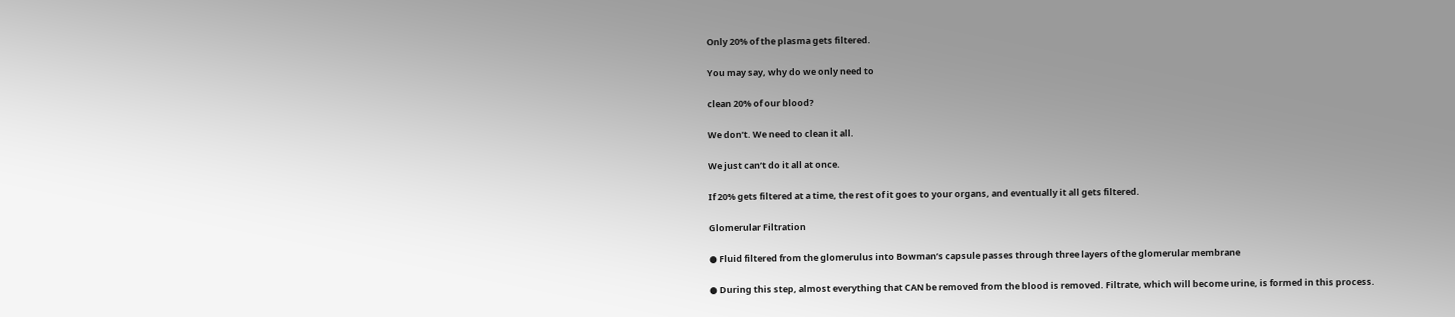Only 20% of the plasma gets filtered.

You may say, why do we only need to

clean 20% of our blood?

We don’t. We need to clean it all.

We just can’t do it all at once.

If 20% gets filtered at a time, the rest of it goes to your organs, and eventually it all gets filtered.

Glomerular Filtration

● Fluid filtered from the glomerulus into Bowman’s capsule passes through three layers of the glomerular membrane

● During this step, almost everything that CAN be removed from the blood is removed. Filtrate, which will become urine, is formed in this process.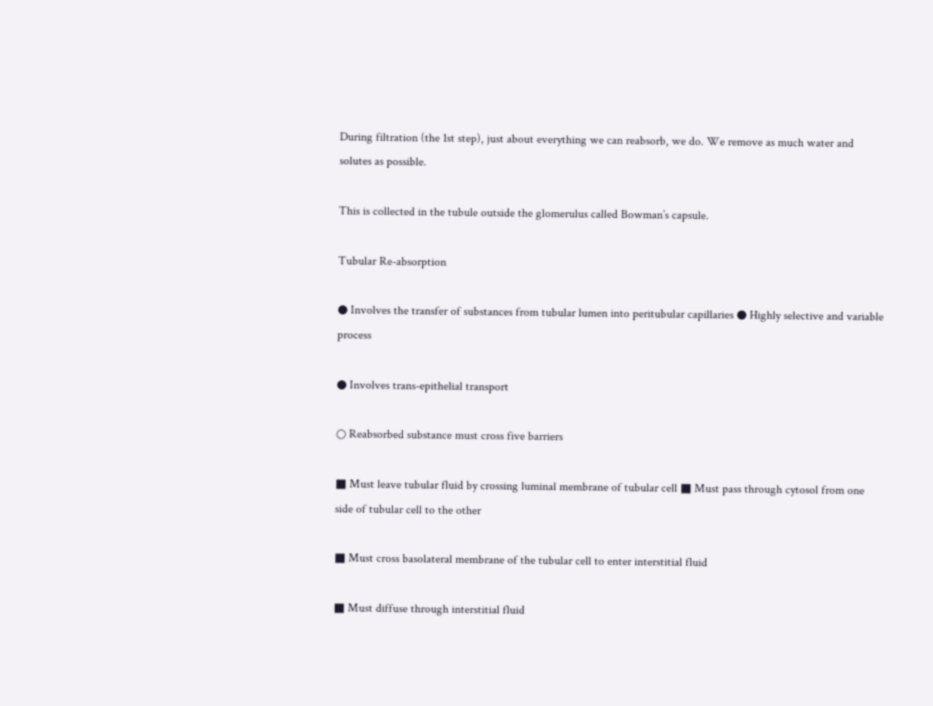During filtration (the 1st step), just about everything we can reabsorb, we do. We remove as much water and solutes as possible.

This is collected in the tubule outside the glomerulus called Bowman’s capsule.

Tubular Re-absorption

● Involves the transfer of substances from tubular lumen into peritubular capillaries ● Highly selective and variable process

● Involves trans-epithelial transport

○ Reabsorbed substance must cross five barriers

■ Must leave tubular fluid by crossing luminal membrane of tubular cell ■ Must pass through cytosol from one side of tubular cell to the other

■ Must cross basolateral membrane of the tubular cell to enter interstitial fluid

■ Must diffuse through interstitial fluid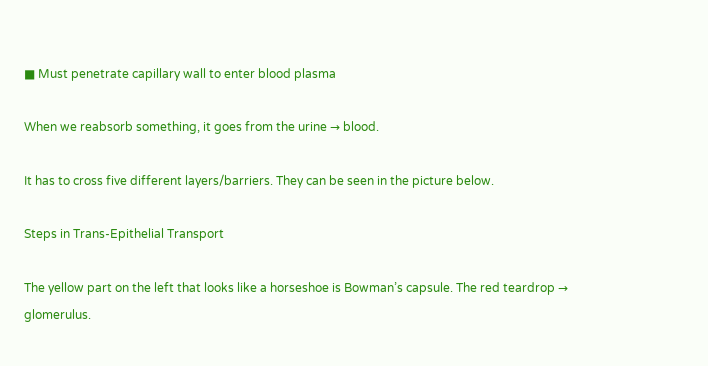■ Must penetrate capillary wall to enter blood plasma

When we reabsorb something, it goes from the urine → blood.

It has to cross five different layers/barriers. They can be seen in the picture below.

Steps in Trans-Epithelial Transport

The yellow part on the left that looks like a horseshoe is Bowman’s capsule. The red teardrop → glomerulus.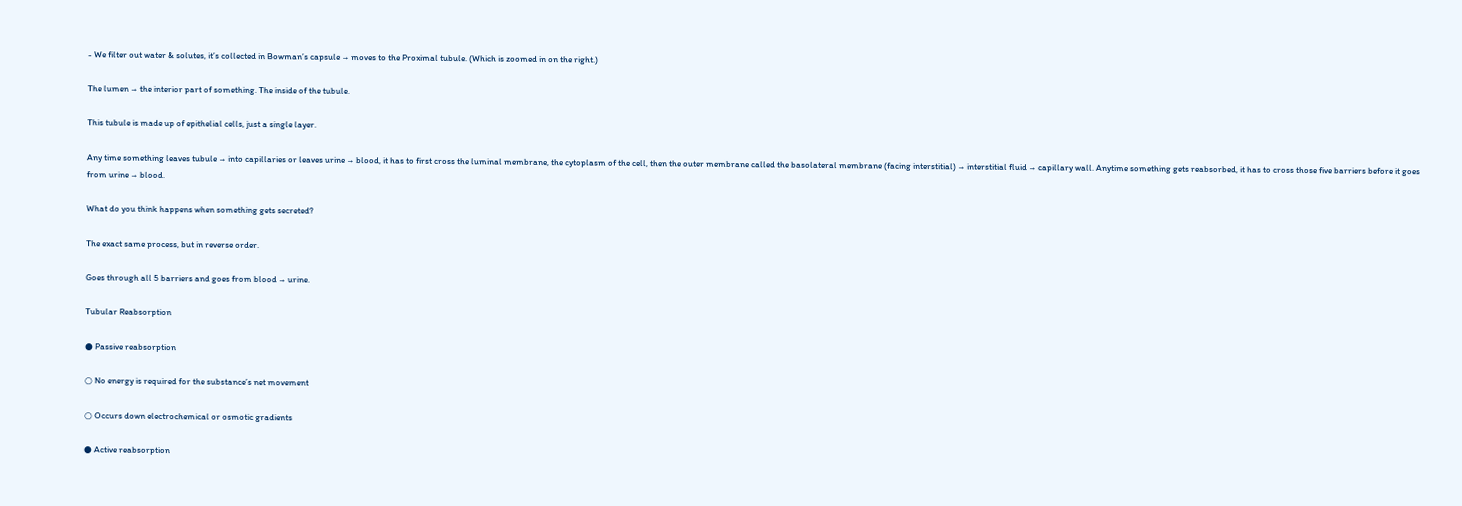- We filter out water & solutes, it’s collected in Bowman’s capsule → moves to the Proximal tubule. (Which is zoomed in on the right.)

The lumen → the interior part of something. The inside of the tubule.

This tubule is made up of epithelial cells, just a single layer.

Any time something leaves tubule → into capillaries or leaves urine → blood, it has to first cross the luminal membrane, the cytoplasm of the cell, then the outer membrane called the basolateral membrane (facing interstitial) → interstitial fluid → capillary wall. Anytime something gets reabsorbed, it has to cross those five barriers before it goes from urine → blood.

What do you think happens when something gets secreted?

The exact same process, but in reverse order.

Goes through all 5 barriers and goes from blood → urine.

Tubular Reabsorption

● Passive reabsorption

○ No energy is required for the substance’s net movement

○ Occurs down electrochemical or osmotic gradients

● Active reabsorption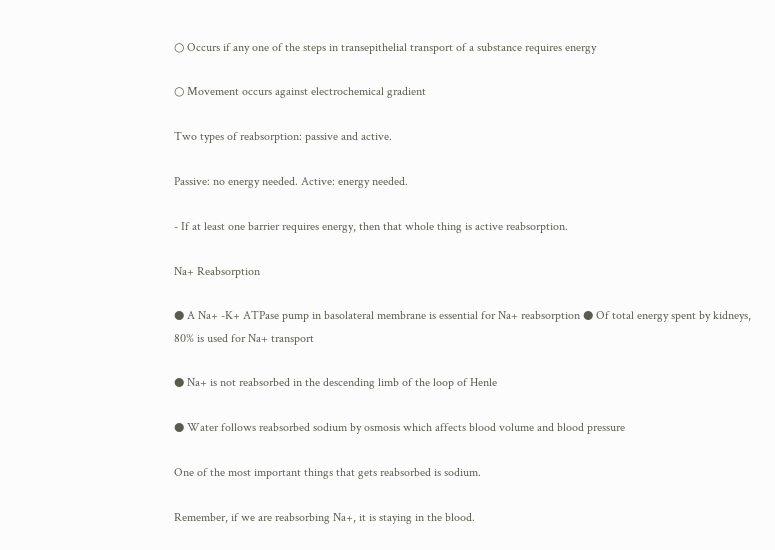○ Occurs if any one of the steps in transepithelial transport of a substance requires energy

○ Movement occurs against electrochemical gradient

Two types of reabsorption: passive and active.

Passive: no energy needed. Active: energy needed.

- If at least one barrier requires energy, then that whole thing is active reabsorption.

Na+ Reabsorption

● A Na+ -K+ ATPase pump in basolateral membrane is essential for Na+ reabsorption ● Of total energy spent by kidneys, 80% is used for Na+ transport

● Na+ is not reabsorbed in the descending limb of the loop of Henle

● Water follows reabsorbed sodium by osmosis which affects blood volume and blood pressure

One of the most important things that gets reabsorbed is sodium.

Remember, if we are reabsorbing Na+, it is staying in the blood.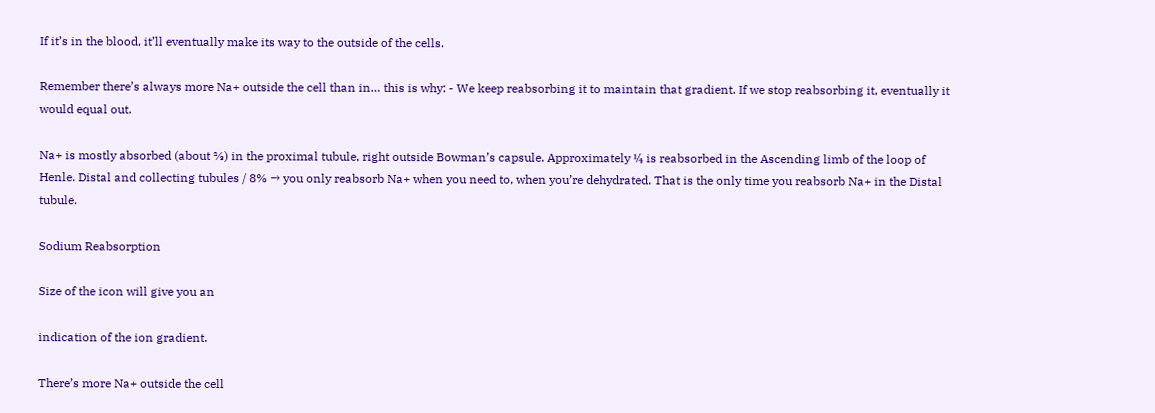If it’s in the blood, it’ll eventually make its way to the outside of the cells.

Remember there’s always more Na+ outside the cell than in… this is why: - We keep reabsorbing it to maintain that gradient. If we stop reabsorbing it, eventually it would equal out.

Na+ is mostly absorbed (about ⅔) in the proximal tubule, right outside Bowman’s capsule. Approximately ¼ is reabsorbed in the Ascending limb of the loop of Henle. Distal and collecting tubules / 8% → you only reabsorb Na+ when you need to, when you’re dehydrated. That is the only time you reabsorb Na+ in the Distal tubule.

Sodium Reabsorption

Size of the icon will give you an

indication of the ion gradient.

There’s more Na+ outside the cell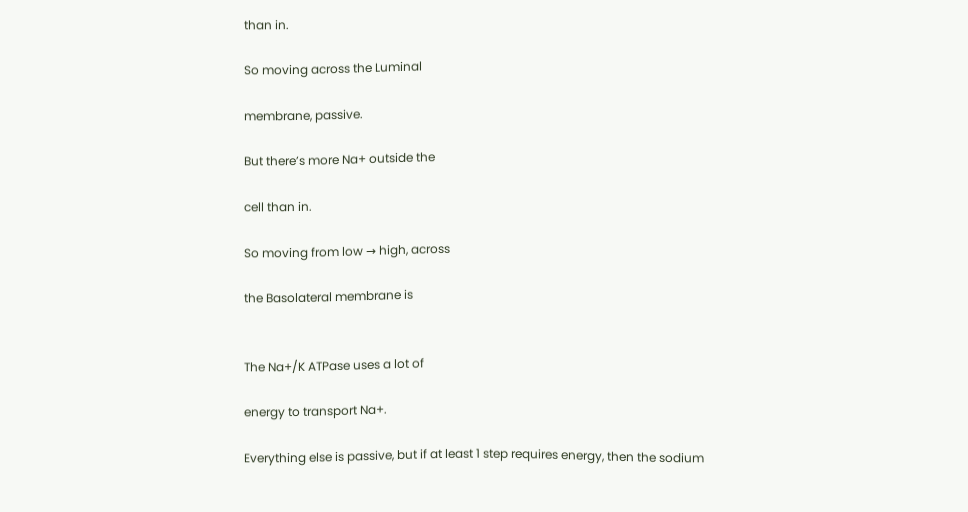than in.

So moving across the Luminal

membrane, passive.

But there’s more Na+ outside the

cell than in.

So moving from low → high, across

the Basolateral membrane is


The Na+/K ATPase uses a lot of

energy to transport Na+.

Everything else is passive, but if at least 1 step requires energy, then the sodium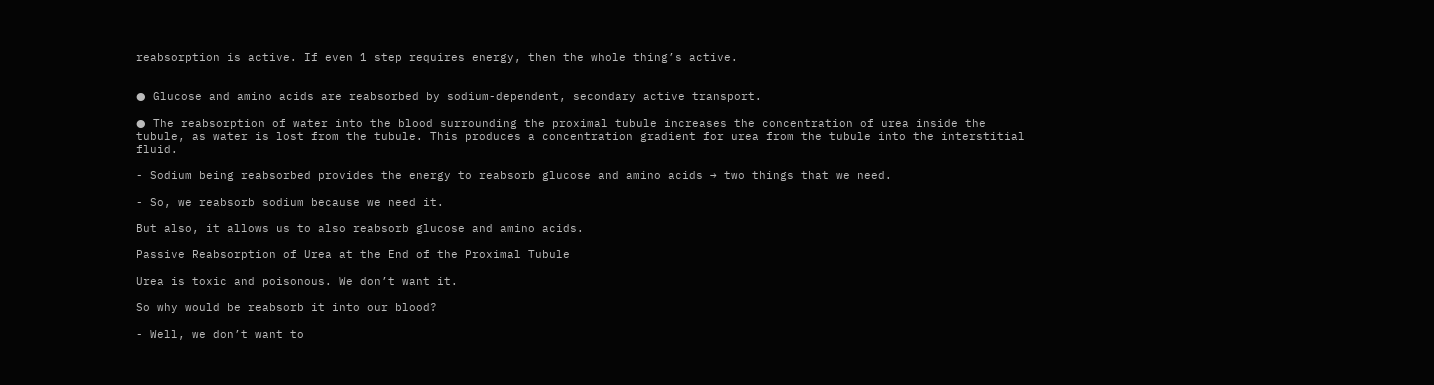reabsorption is active. If even 1 step requires energy, then the whole thing’s active.


● Glucose and amino acids are reabsorbed by sodium-dependent, secondary active transport.

● The reabsorption of water into the blood surrounding the proximal tubule increases the concentration of urea inside the tubule, as water is lost from the tubule. This produces a concentration gradient for urea from the tubule into the interstitial fluid.

- Sodium being reabsorbed provides the energy to reabsorb glucose and amino acids → two things that we need.

- So, we reabsorb sodium because we need it.

But also, it allows us to also reabsorb glucose and amino acids.

Passive Reabsorption of Urea at the End of the Proximal Tubule

Urea is toxic and poisonous. We don’t want it.

So why would be reabsorb it into our blood?

- Well, we don’t want to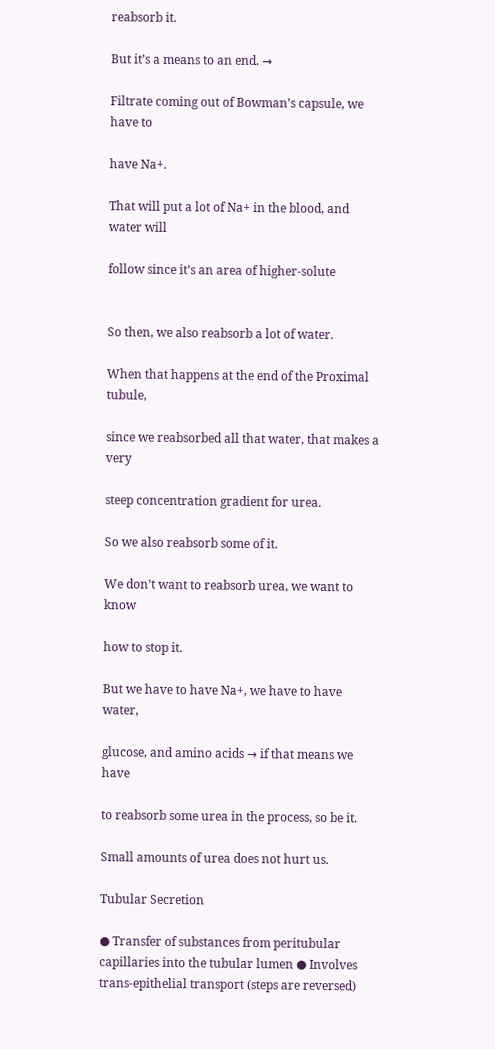reabsorb it.

But it’s a means to an end. →

Filtrate coming out of Bowman’s capsule, we have to

have Na+.

That will put a lot of Na+ in the blood, and water will

follow since it’s an area of higher-solute


So then, we also reabsorb a lot of water.

When that happens at the end of the Proximal tubule,

since we reabsorbed all that water, that makes a very

steep concentration gradient for urea.

So we also reabsorb some of it.

We don’t want to reabsorb urea, we want to know

how to stop it.

But we have to have Na+, we have to have water,

glucose, and amino acids → if that means we have

to reabsorb some urea in the process, so be it.

Small amounts of urea does not hurt us.

Tubular Secretion

● Transfer of substances from peritubular capillaries into the tubular lumen ● Involves trans-epithelial transport (steps are reversed)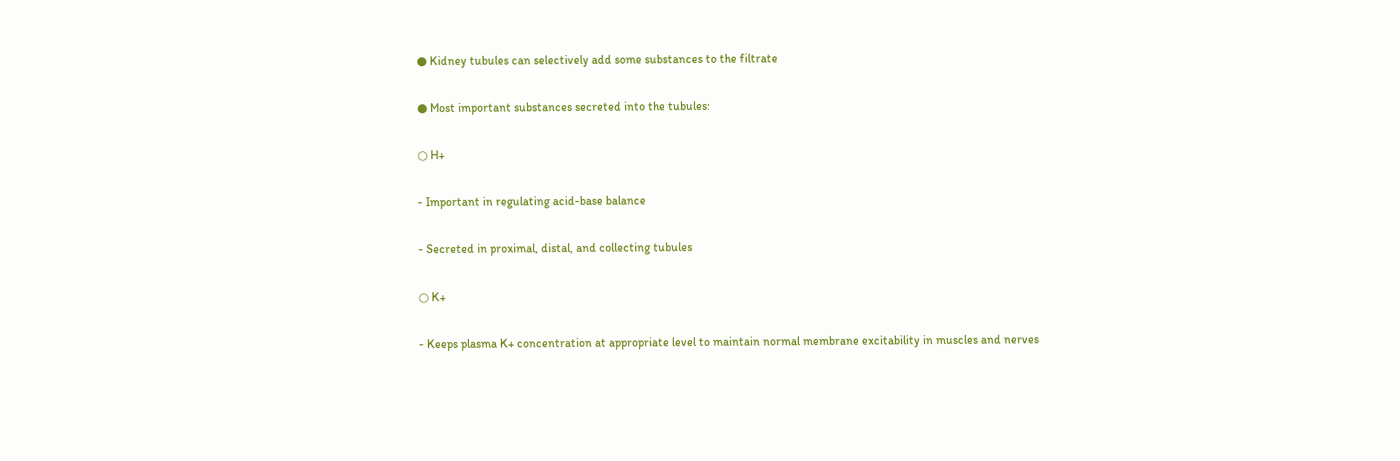● Kidney tubules can selectively add some substances to the filtrate

● Most important substances secreted into the tubules:

○ H+

- Important in regulating acid-base balance

- Secreted in proximal, distal, and collecting tubules

○ K+

- Keeps plasma K+ concentration at appropriate level to maintain normal membrane excitability in muscles and nerves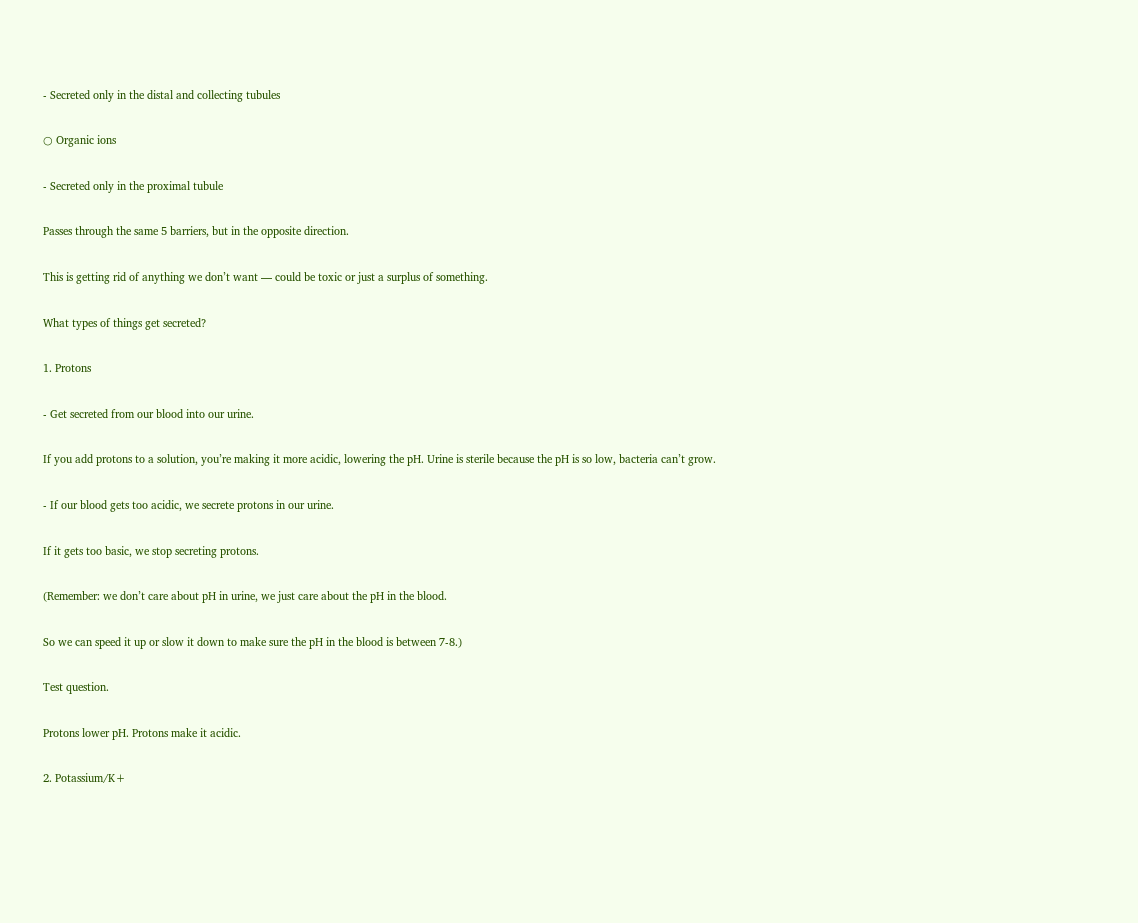- Secreted only in the distal and collecting tubules

○ Organic ions

- Secreted only in the proximal tubule

Passes through the same 5 barriers, but in the opposite direction.

This is getting rid of anything we don’t want — could be toxic or just a surplus of something.

What types of things get secreted?

1. Protons

- Get secreted from our blood into our urine.

If you add protons to a solution, you’re making it more acidic, lowering the pH. Urine is sterile because the pH is so low, bacteria can’t grow.

- If our blood gets too acidic, we secrete protons in our urine.

If it gets too basic, we stop secreting protons.

(Remember: we don’t care about pH in urine, we just care about the pH in the blood.

So we can speed it up or slow it down to make sure the pH in the blood is between 7-8.)

Test question.

Protons lower pH. Protons make it acidic.

2. Potassium/K+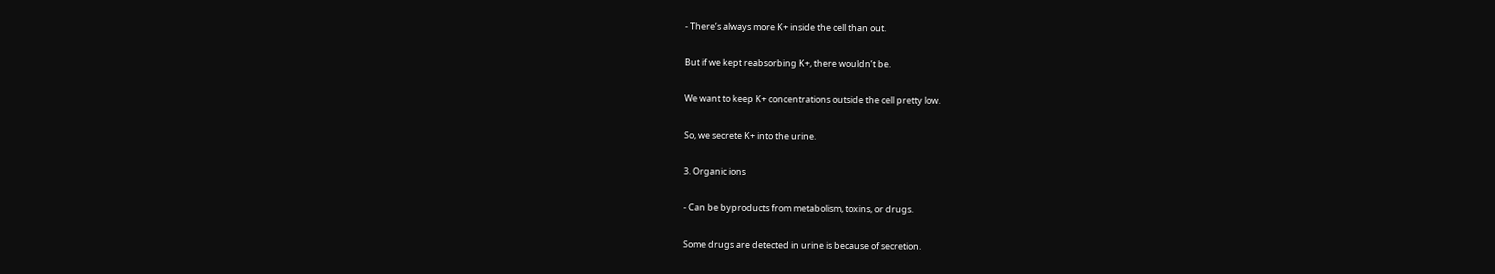- There’s always more K+ inside the cell than out.

But if we kept reabsorbing K+, there wouldn’t be.

We want to keep K+ concentrations outside the cell pretty low.

So, we secrete K+ into the urine.

3. Organic ions

- Can be byproducts from metabolism, toxins, or drugs.

Some drugs are detected in urine is because of secretion.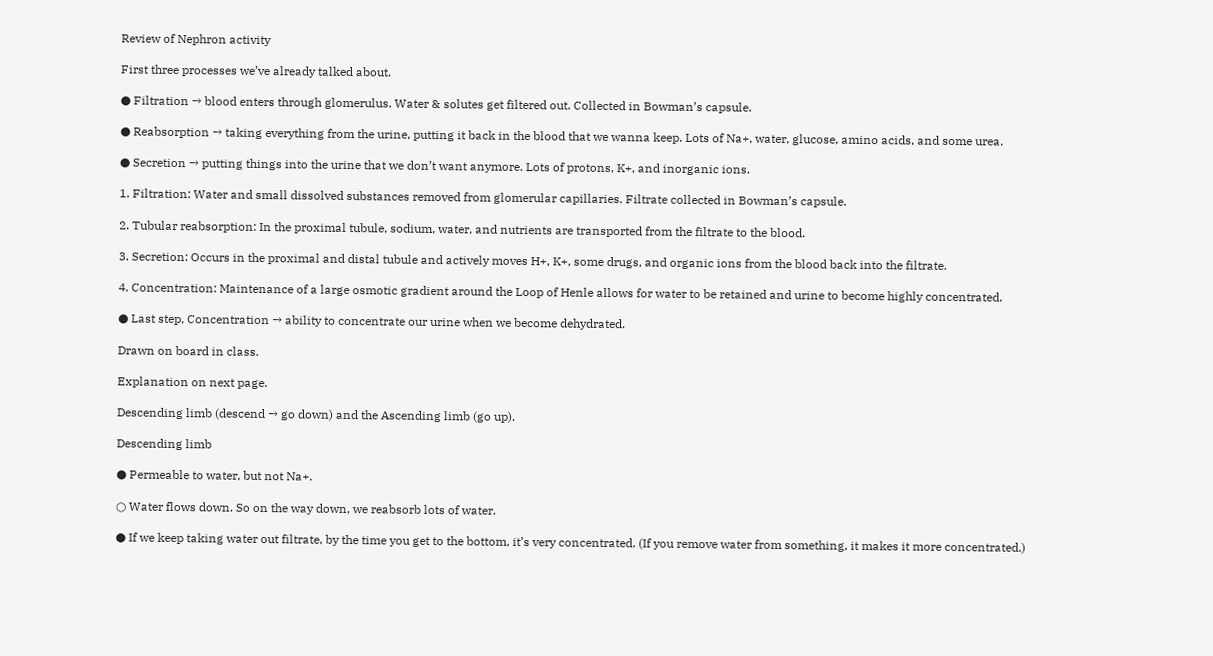Review of Nephron activity

First three processes we’ve already talked about.

● Filtration → blood enters through glomerulus. Water & solutes get filtered out. Collected in Bowman’s capsule.

● Reabsorption → taking everything from the urine, putting it back in the blood that we wanna keep. Lots of Na+, water, glucose, amino acids, and some urea.

● Secretion → putting things into the urine that we don’t want anymore. Lots of protons, K+, and inorganic ions.

1. Filtration: Water and small dissolved substances removed from glomerular capillaries. Filtrate collected in Bowman’s capsule.

2. Tubular reabsorption: In the proximal tubule, sodium, water, and nutrients are transported from the filtrate to the blood.

3. Secretion: Occurs in the proximal and distal tubule and actively moves H+, K+, some drugs, and organic ions from the blood back into the filtrate.

4. Concentration: Maintenance of a large osmotic gradient around the Loop of Henle allows for water to be retained and urine to become highly concentrated.

● Last step, Concentration → ability to concentrate our urine when we become dehydrated.

Drawn on board in class.

Explanation on next page.

Descending limb (descend → go down) and the Ascending limb (go up).

Descending limb

● Permeable to water, but not Na+.

○ Water flows down. So on the way down, we reabsorb lots of water.

● If we keep taking water out filtrate, by the time you get to the bottom, it’s very concentrated. (If you remove water from something, it makes it more concentrated.)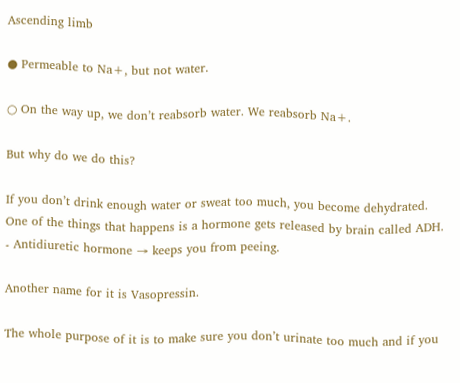Ascending limb

● Permeable to Na+, but not water.

○ On the way up, we don’t reabsorb water. We reabsorb Na+.

But why do we do this?

If you don’t drink enough water or sweat too much, you become dehydrated. One of the things that happens is a hormone gets released by brain called ADH. - Antidiuretic hormone → keeps you from peeing.

Another name for it is Vasopressin.

The whole purpose of it is to make sure you don’t urinate too much and if you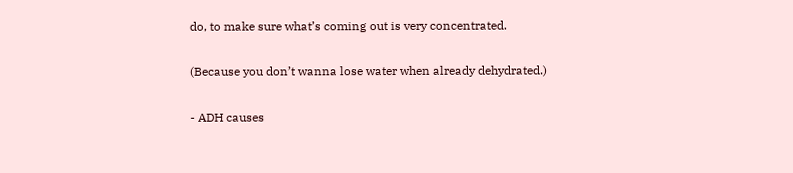do, to make sure what’s coming out is very concentrated.

(Because you don’t wanna lose water when already dehydrated.)

- ADH causes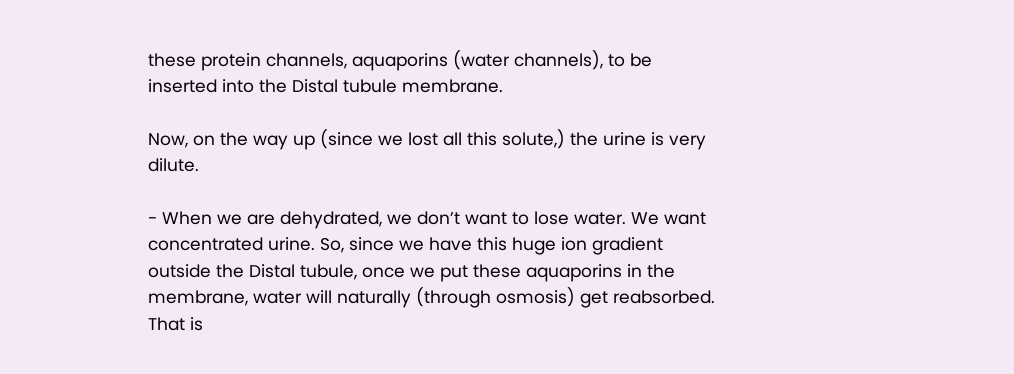these protein channels, aquaporins (water channels), to be inserted into the Distal tubule membrane.

Now, on the way up (since we lost all this solute,) the urine is very dilute.

- When we are dehydrated, we don’t want to lose water. We want concentrated urine. So, since we have this huge ion gradient outside the Distal tubule, once we put these aquaporins in the membrane, water will naturally (through osmosis) get reabsorbed. That is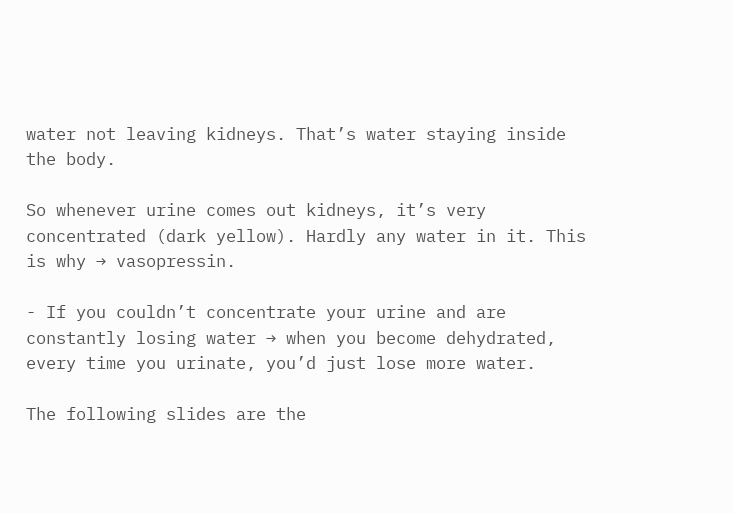water not leaving kidneys. That’s water staying inside the body.

So whenever urine comes out kidneys, it’s very concentrated (dark yellow). Hardly any water in it. This is why → vasopressin.

- If you couldn’t concentrate your urine and are constantly losing water → when you become dehydrated, every time you urinate, you’d just lose more water.

The following slides are the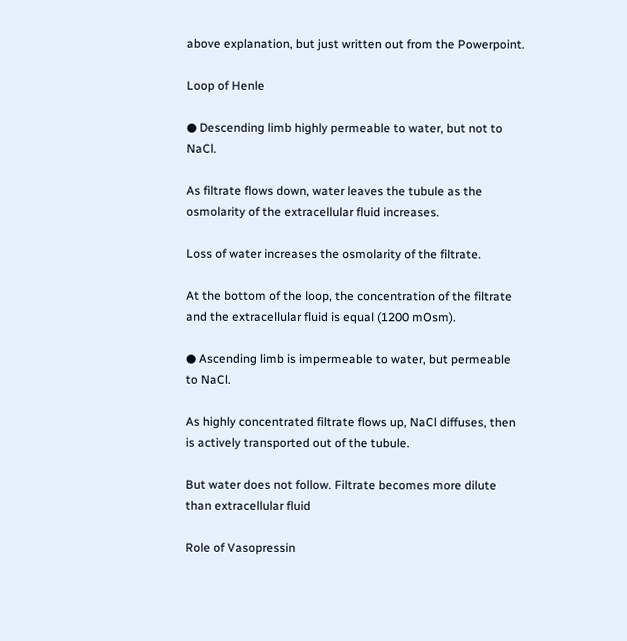above explanation, but just written out from the Powerpoint.

Loop of Henle

● Descending limb highly permeable to water, but not to NaCl.

As filtrate flows down, water leaves the tubule as the osmolarity of the extracellular fluid increases.

Loss of water increases the osmolarity of the filtrate.

At the bottom of the loop, the concentration of the filtrate and the extracellular fluid is equal (1200 mOsm).

● Ascending limb is impermeable to water, but permeable to NaCl.

As highly concentrated filtrate flows up, NaCl diffuses, then is actively transported out of the tubule.

But water does not follow. Filtrate becomes more dilute than extracellular fluid

Role of Vasopressin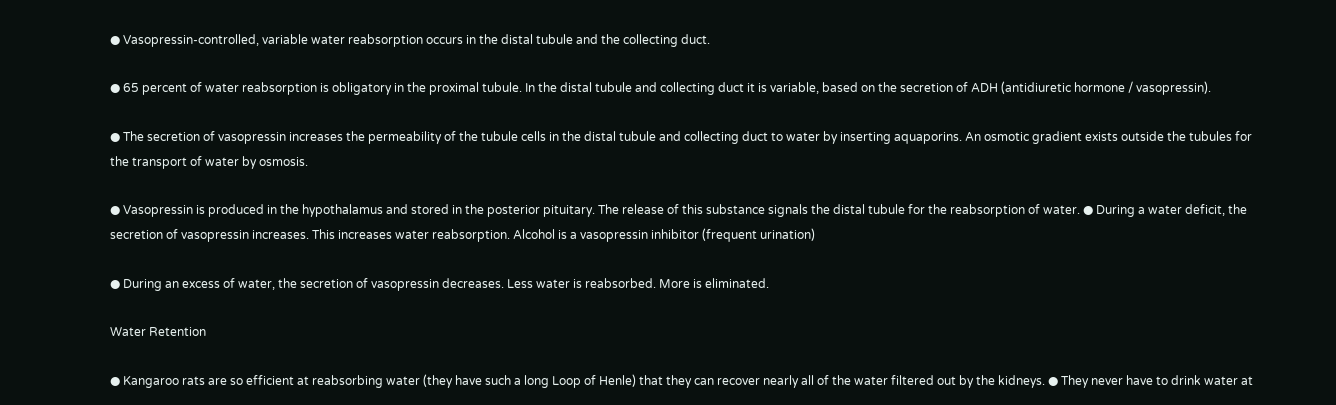● Vasopressin-controlled, variable water reabsorption occurs in the distal tubule and the collecting duct.

● 65 percent of water reabsorption is obligatory in the proximal tubule. In the distal tubule and collecting duct it is variable, based on the secretion of ADH (antidiuretic hormone / vasopressin).

● The secretion of vasopressin increases the permeability of the tubule cells in the distal tubule and collecting duct to water by inserting aquaporins. An osmotic gradient exists outside the tubules for the transport of water by osmosis.

● Vasopressin is produced in the hypothalamus and stored in the posterior pituitary. The release of this substance signals the distal tubule for the reabsorption of water. ● During a water deficit, the secretion of vasopressin increases. This increases water reabsorption. Alcohol is a vasopressin inhibitor (frequent urination)

● During an excess of water, the secretion of vasopressin decreases. Less water is reabsorbed. More is eliminated.

Water Retention

● Kangaroo rats are so efficient at reabsorbing water (they have such a long Loop of Henle) that they can recover nearly all of the water filtered out by the kidneys. ● They never have to drink water at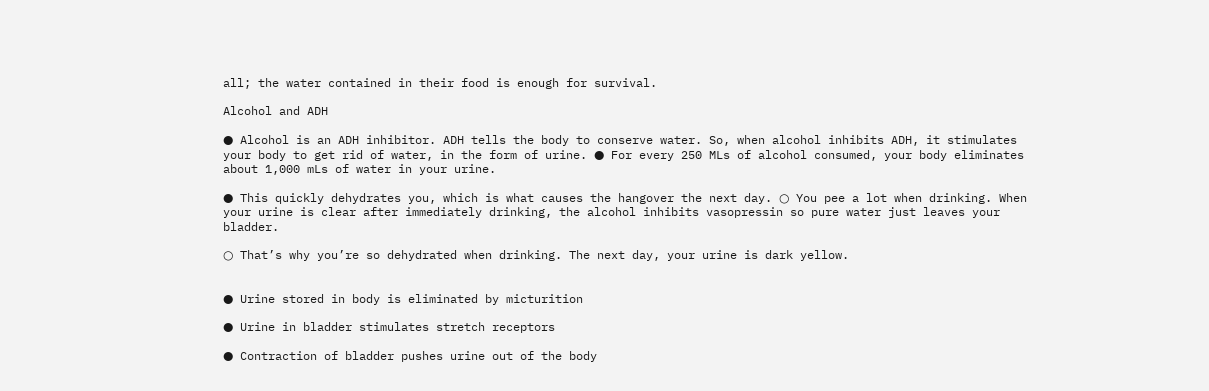all; the water contained in their food is enough for survival.

Alcohol and ADH

● Alcohol is an ADH inhibitor. ADH tells the body to conserve water. So, when alcohol inhibits ADH, it stimulates your body to get rid of water, in the form of urine. ● For every 250 MLs of alcohol consumed, your body eliminates about 1,000 mLs of water in your urine.

● This quickly dehydrates you, which is what causes the hangover the next day. ○ You pee a lot when drinking. When your urine is clear after immediately drinking, the alcohol inhibits vasopressin so pure water just leaves your bladder.

○ That’s why you’re so dehydrated when drinking. The next day, your urine is dark yellow.


● Urine stored in body is eliminated by micturition

● Urine in bladder stimulates stretch receptors

● Contraction of bladder pushes urine out of the body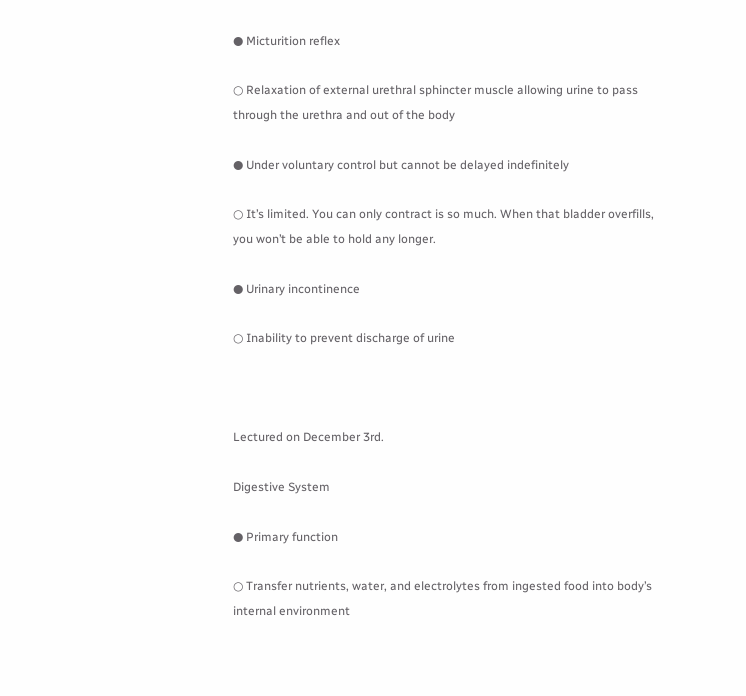● Micturition reflex

○ Relaxation of external urethral sphincter muscle allowing urine to pass through the urethra and out of the body

● Under voluntary control but cannot be delayed indefinitely

○ It’s limited. You can only contract is so much. When that bladder overfills, you won’t be able to hold any longer.

● Urinary incontinence

○ Inability to prevent discharge of urine



Lectured on December 3rd.

Digestive System

● Primary function

○ Transfer nutrients, water, and electrolytes from ingested food into body’s internal environment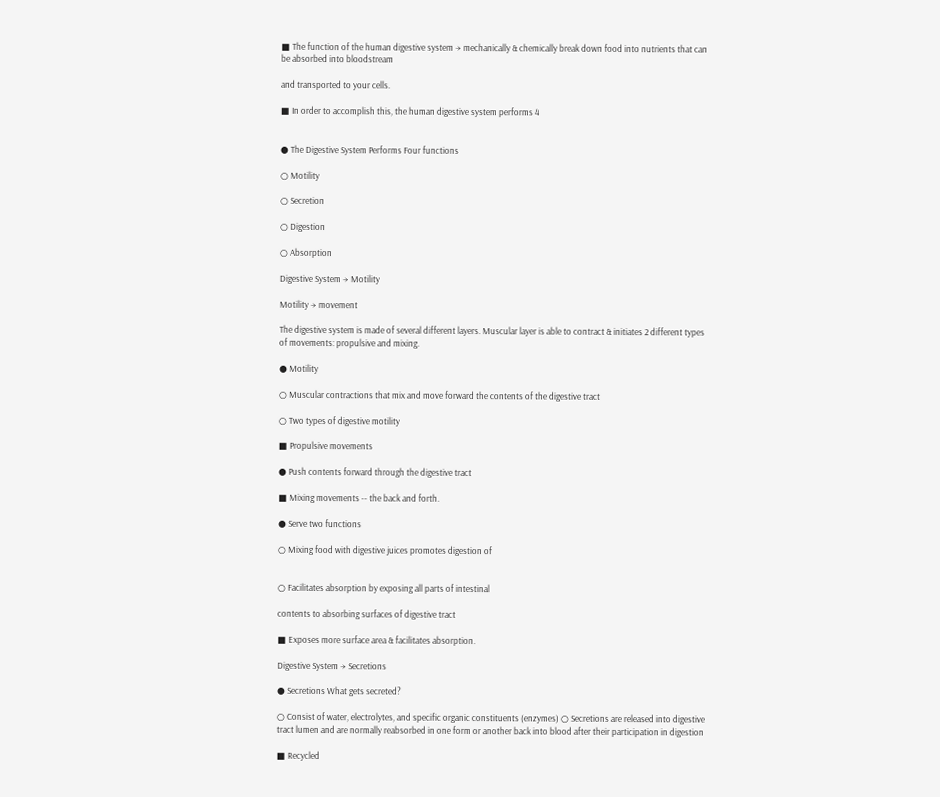■ The function of the human digestive system → mechanically & chemically break down food into nutrients that can be absorbed into bloodstream

and transported to your cells.

■ In order to accomplish this, the human digestive system performs 4


● The Digestive System Performs Four functions

○ Motility

○ Secretion

○ Digestion

○ Absorption

Digestive System → Motility

Motility → movement

The digestive system is made of several different layers. Muscular layer is able to contract & initiates 2 different types of movements: propulsive and mixing.

● Motility

○ Muscular contractions that mix and move forward the contents of the digestive tract

○ Two types of digestive motility

■ Propulsive movements

● Push contents forward through the digestive tract

■ Mixing movements -- the back and forth.

● Serve two functions

○ Mixing food with digestive juices promotes digestion of


○ Facilitates absorption by exposing all parts of intestinal

contents to absorbing surfaces of digestive tract

■ Exposes more surface area & facilitates absorption.

Digestive System → Secretions

● Secretions What gets secreted?

○ Consist of water, electrolytes, and specific organic constituents (enzymes) ○ Secretions are released into digestive tract lumen and are normally reabsorbed in one form or another back into blood after their participation in digestion

■ Recycled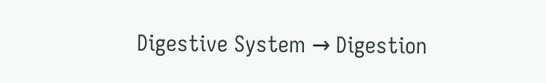Digestive System → Digestion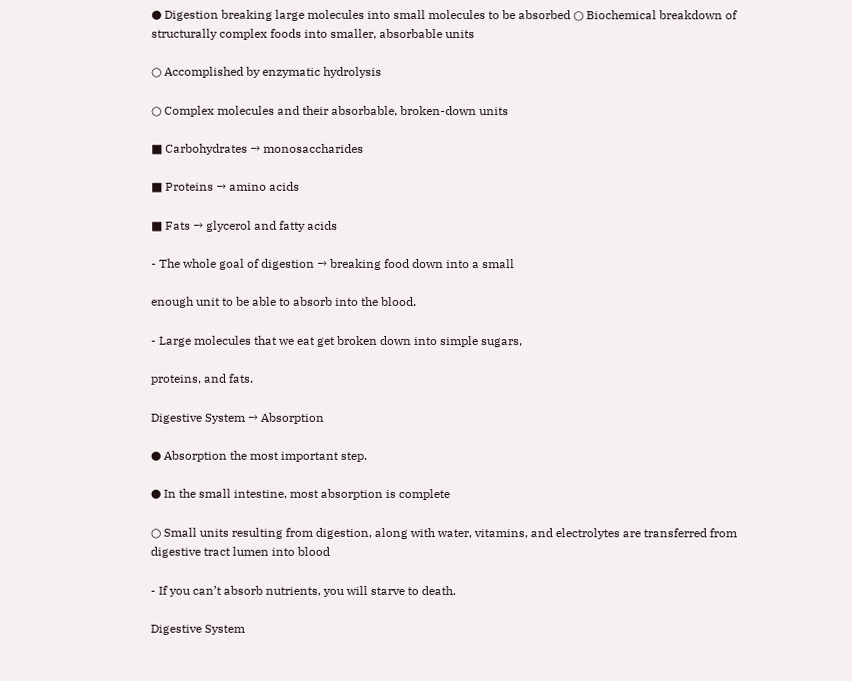● Digestion breaking large molecules into small molecules to be absorbed ○ Biochemical breakdown of structurally complex foods into smaller, absorbable units

○ Accomplished by enzymatic hydrolysis

○ Complex molecules and their absorbable, broken-down units

■ Carbohydrates → monosaccharides

■ Proteins → amino acids

■ Fats → glycerol and fatty acids

- The whole goal of digestion → breaking food down into a small

enough unit to be able to absorb into the blood.

- Large molecules that we eat get broken down into simple sugars,

proteins, and fats.

Digestive System → Absorption

● Absorption the most important step.

● In the small intestine, most absorption is complete

○ Small units resulting from digestion, along with water, vitamins, and electrolytes are transferred from digestive tract lumen into blood

- If you can’t absorb nutrients, you will starve to death.

Digestive System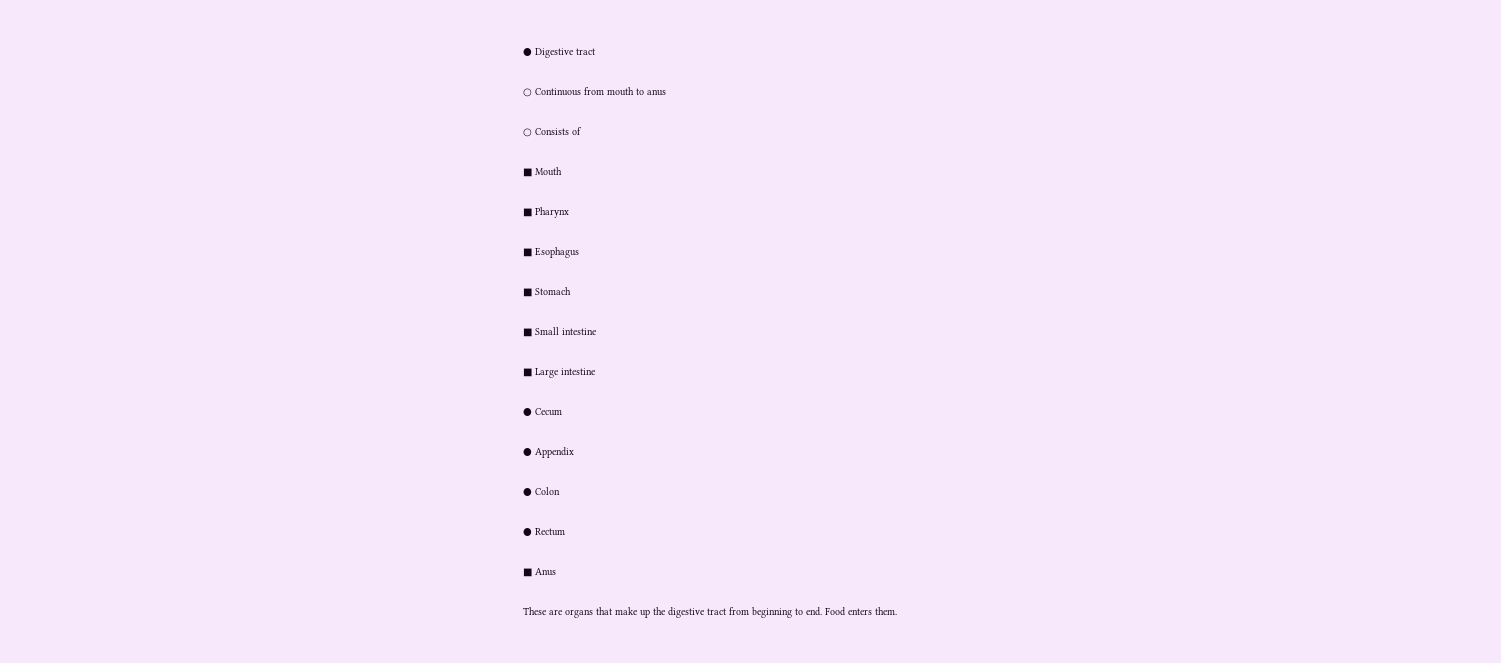● Digestive tract

○ Continuous from mouth to anus

○ Consists of

■ Mouth

■ Pharynx

■ Esophagus

■ Stomach

■ Small intestine

■ Large intestine

● Cecum

● Appendix

● Colon

● Rectum

■ Anus

These are organs that make up the digestive tract from beginning to end. Food enters them.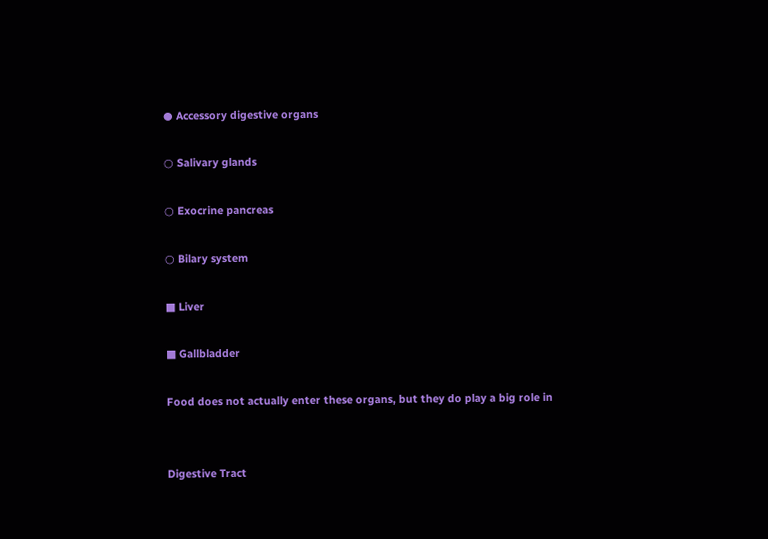● Accessory digestive organs

○ Salivary glands

○ Exocrine pancreas

○ Bilary system

■ Liver

■ Gallbladder

Food does not actually enter these organs, but they do play a big role in


Digestive Tract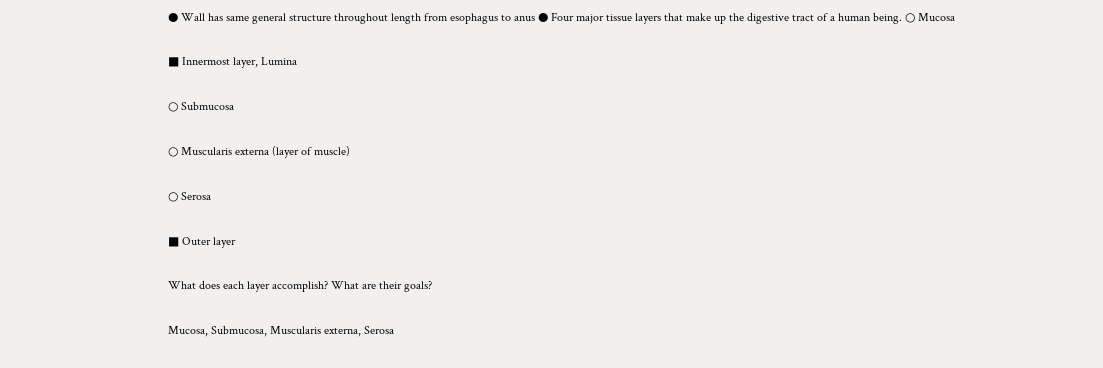● Wall has same general structure throughout length from esophagus to anus ● Four major tissue layers that make up the digestive tract of a human being. ○ Mucosa

■ Innermost layer, Lumina

○ Submucosa

○ Muscularis externa (layer of muscle)

○ Serosa

■ Outer layer

What does each layer accomplish? What are their goals?

Mucosa, Submucosa, Muscularis externa, Serosa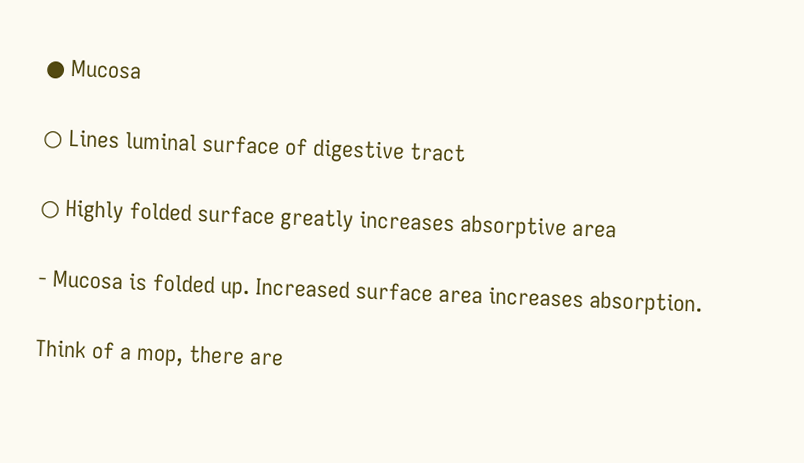● Mucosa

○ Lines luminal surface of digestive tract

○ Highly folded surface greatly increases absorptive area

- Mucosa is folded up. Increased surface area increases absorption.

Think of a mop, there are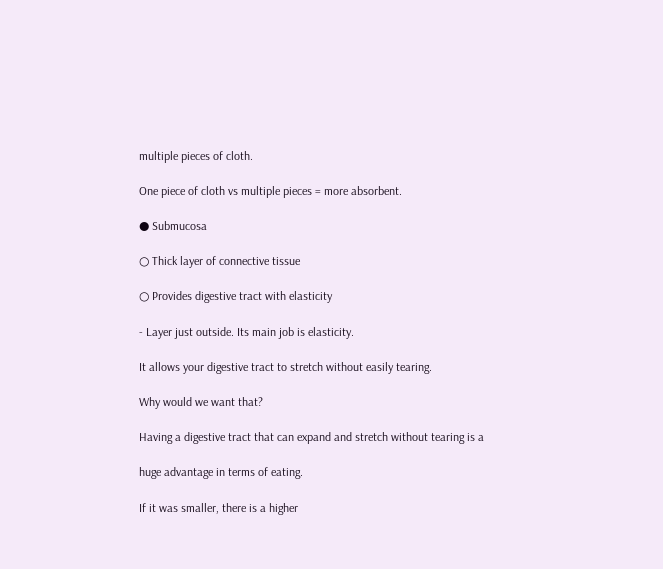multiple pieces of cloth.

One piece of cloth vs multiple pieces = more absorbent.

● Submucosa

○ Thick layer of connective tissue

○ Provides digestive tract with elasticity

- Layer just outside. Its main job is elasticity.

It allows your digestive tract to stretch without easily tearing.

Why would we want that?

Having a digestive tract that can expand and stretch without tearing is a

huge advantage in terms of eating.

If it was smaller, there is a higher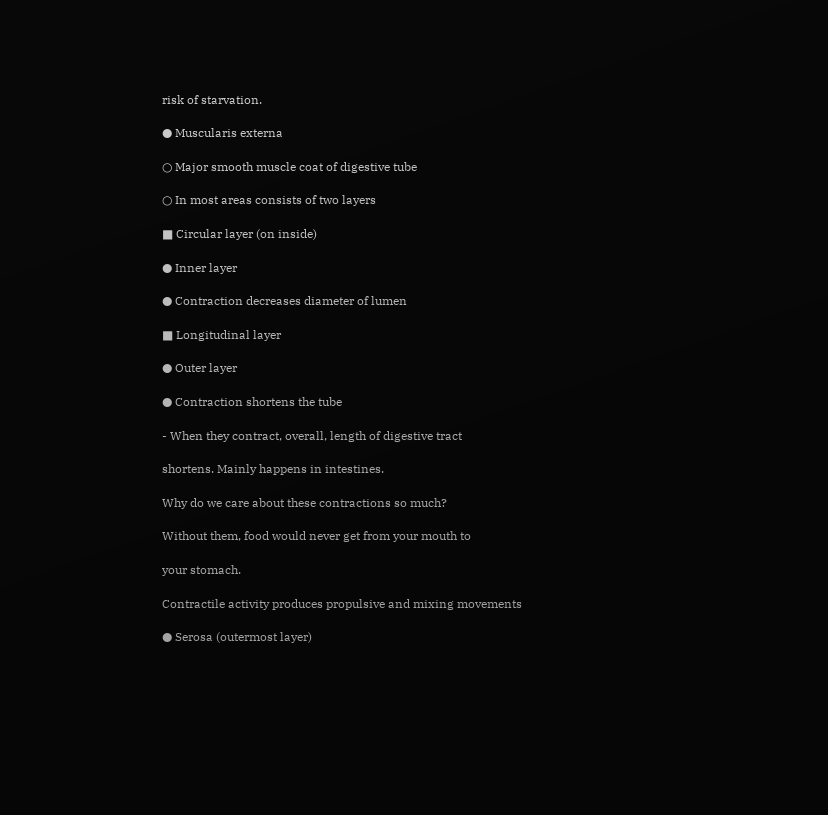risk of starvation.

● Muscularis externa

○ Major smooth muscle coat of digestive tube

○ In most areas consists of two layers

■ Circular layer (on inside)

● Inner layer

● Contraction decreases diameter of lumen

■ Longitudinal layer

● Outer layer

● Contraction shortens the tube

- When they contract, overall, length of digestive tract

shortens. Mainly happens in intestines.

Why do we care about these contractions so much?

Without them, food would never get from your mouth to

your stomach.

Contractile activity produces propulsive and mixing movements

● Serosa (outermost layer)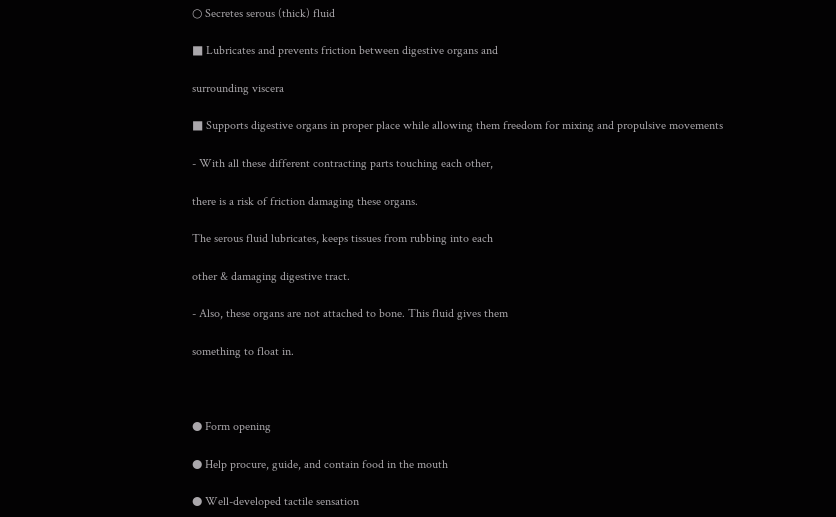○ Secretes serous (thick) fluid

■ Lubricates and prevents friction between digestive organs and

surrounding viscera

■ Supports digestive organs in proper place while allowing them freedom for mixing and propulsive movements

- With all these different contracting parts touching each other,

there is a risk of friction damaging these organs.

The serous fluid lubricates, keeps tissues from rubbing into each

other & damaging digestive tract.

- Also, these organs are not attached to bone. This fluid gives them

something to float in.



● Form opening

● Help procure, guide, and contain food in the mouth

● Well-developed tactile sensation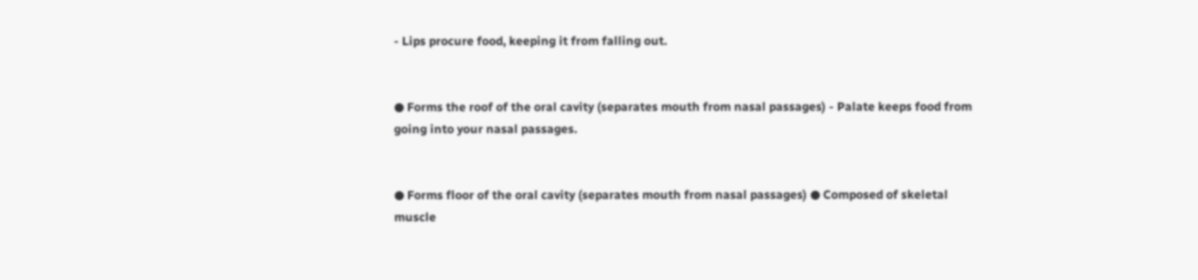- Lips procure food, keeping it from falling out.


● Forms the roof of the oral cavity (separates mouth from nasal passages) - Palate keeps food from going into your nasal passages.


● Forms floor of the oral cavity (separates mouth from nasal passages) ● Composed of skeletal muscle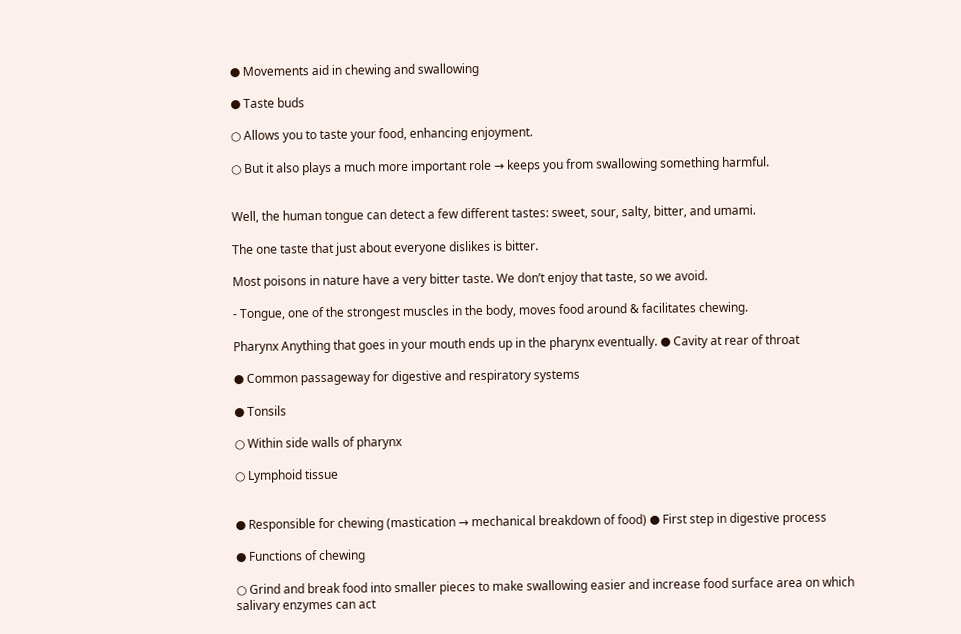● Movements aid in chewing and swallowing

● Taste buds

○ Allows you to taste your food, enhancing enjoyment.

○ But it also plays a much more important role → keeps you from swallowing something harmful.


Well, the human tongue can detect a few different tastes: sweet, sour, salty, bitter, and umami.

The one taste that just about everyone dislikes is bitter.

Most poisons in nature have a very bitter taste. We don’t enjoy that taste, so we avoid.

- Tongue, one of the strongest muscles in the body, moves food around & facilitates chewing.

Pharynx Anything that goes in your mouth ends up in the pharynx eventually. ● Cavity at rear of throat

● Common passageway for digestive and respiratory systems

● Tonsils

○ Within side walls of pharynx

○ Lymphoid tissue


● Responsible for chewing (mastication → mechanical breakdown of food) ● First step in digestive process

● Functions of chewing

○ Grind and break food into smaller pieces to make swallowing easier and increase food surface area on which salivary enzymes can act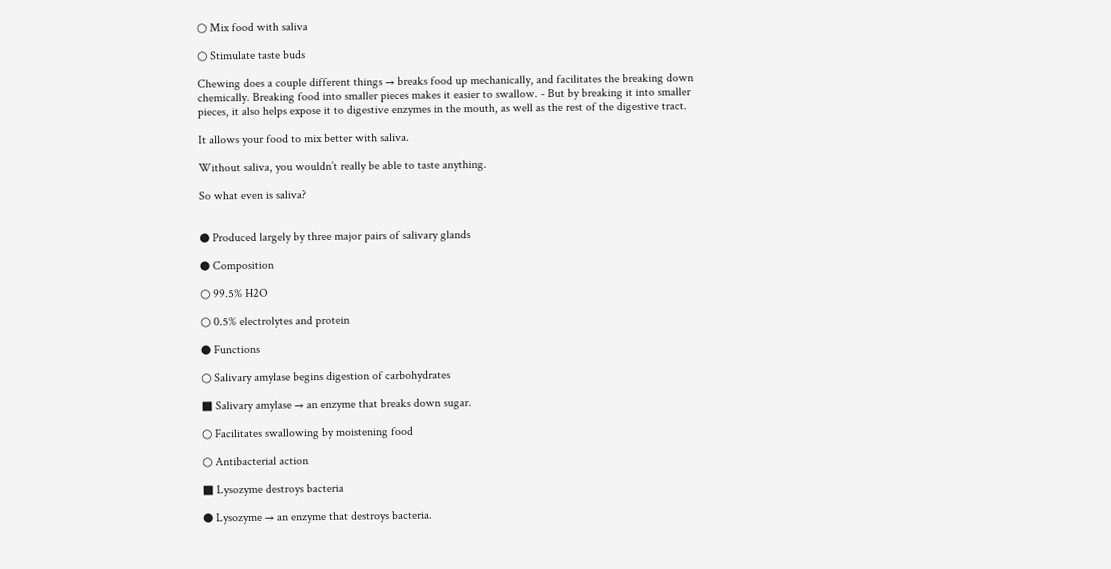○ Mix food with saliva

○ Stimulate taste buds

Chewing does a couple different things → breaks food up mechanically, and facilitates the breaking down chemically. Breaking food into smaller pieces makes it easier to swallow. - But by breaking it into smaller pieces, it also helps expose it to digestive enzymes in the mouth, as well as the rest of the digestive tract.

It allows your food to mix better with saliva.

Without saliva, you wouldn’t really be able to taste anything.

So what even is saliva?


● Produced largely by three major pairs of salivary glands

● Composition

○ 99.5% H2O

○ 0.5% electrolytes and protein

● Functions

○ Salivary amylase begins digestion of carbohydrates

■ Salivary amylase → an enzyme that breaks down sugar.

○ Facilitates swallowing by moistening food

○ Antibacterial action

■ Lysozyme destroys bacteria

● Lysozyme → an enzyme that destroys bacteria.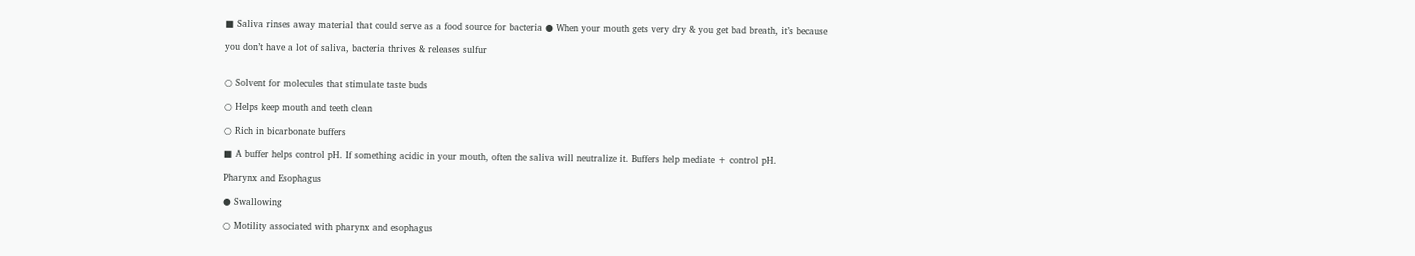■ Saliva rinses away material that could serve as a food source for bacteria ● When your mouth gets very dry & you get bad breath, it’s because

you don’t have a lot of saliva, bacteria thrives & releases sulfur


○ Solvent for molecules that stimulate taste buds

○ Helps keep mouth and teeth clean

○ Rich in bicarbonate buffers

■ A buffer helps control pH. If something acidic in your mouth, often the saliva will neutralize it. Buffers help mediate + control pH.

Pharynx and Esophagus

● Swallowing

○ Motility associated with pharynx and esophagus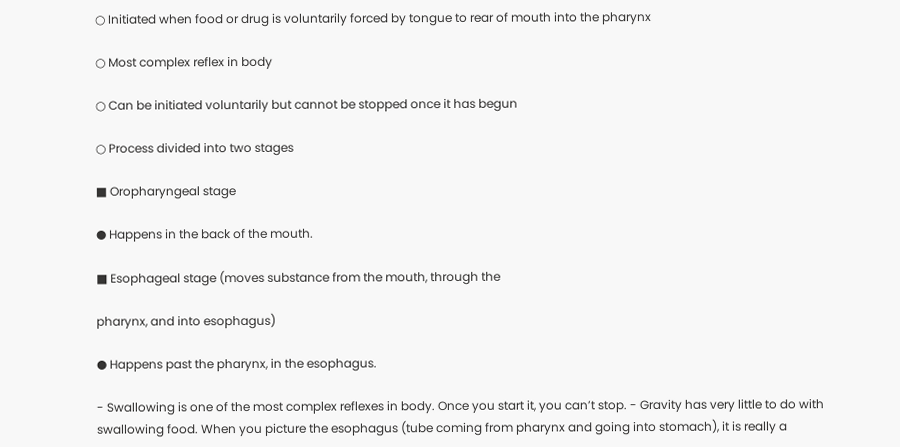○ Initiated when food or drug is voluntarily forced by tongue to rear of mouth into the pharynx

○ Most complex reflex in body

○ Can be initiated voluntarily but cannot be stopped once it has begun

○ Process divided into two stages

■ Oropharyngeal stage

● Happens in the back of the mouth.

■ Esophageal stage (moves substance from the mouth, through the

pharynx, and into esophagus)

● Happens past the pharynx, in the esophagus.

- Swallowing is one of the most complex reflexes in body. Once you start it, you can’t stop. - Gravity has very little to do with swallowing food. When you picture the esophagus (tube coming from pharynx and going into stomach), it is really a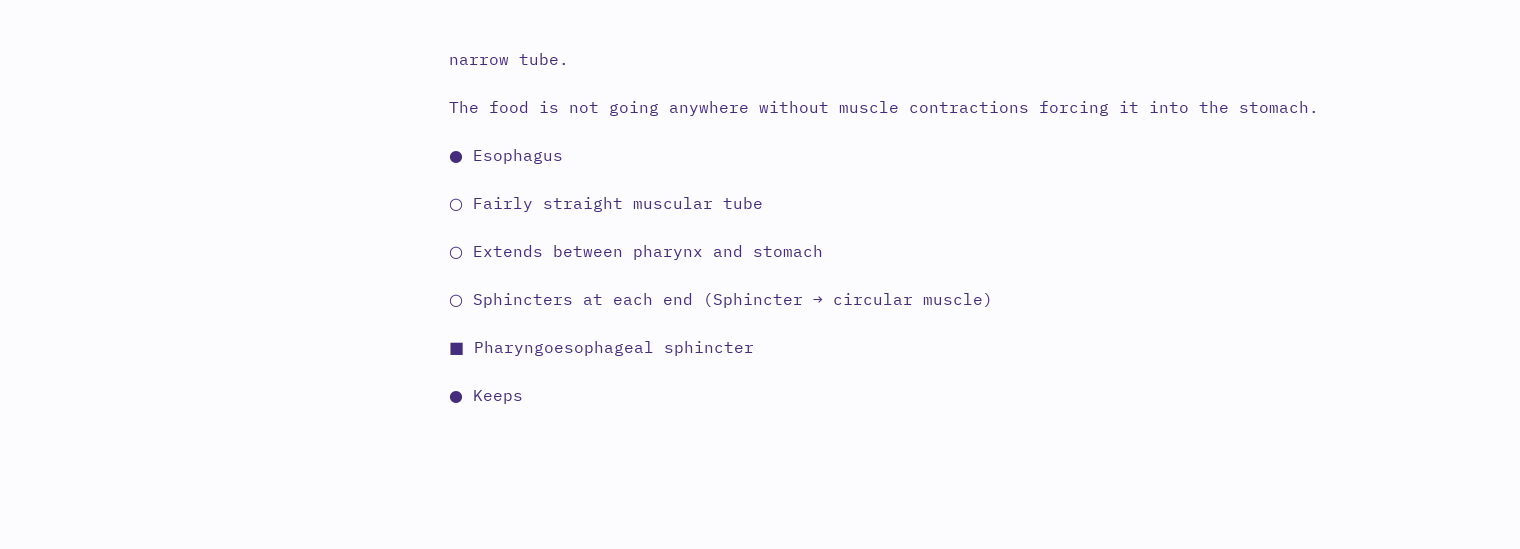narrow tube.

The food is not going anywhere without muscle contractions forcing it into the stomach.

● Esophagus

○ Fairly straight muscular tube

○ Extends between pharynx and stomach

○ Sphincters at each end (Sphincter → circular muscle)

■ Pharyngoesophageal sphincter

● Keeps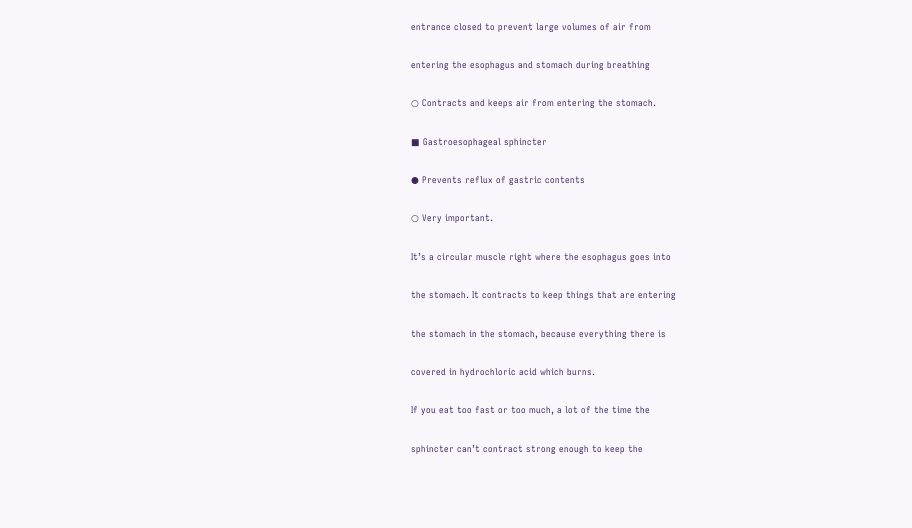entrance closed to prevent large volumes of air from

entering the esophagus and stomach during breathing

○ Contracts and keeps air from entering the stomach.

■ Gastroesophageal sphincter

● Prevents reflux of gastric contents

○ Very important.

It’s a circular muscle right where the esophagus goes into

the stomach. It contracts to keep things that are entering

the stomach in the stomach, because everything there is

covered in hydrochloric acid which burns.

If you eat too fast or too much, a lot of the time the

sphincter can’t contract strong enough to keep the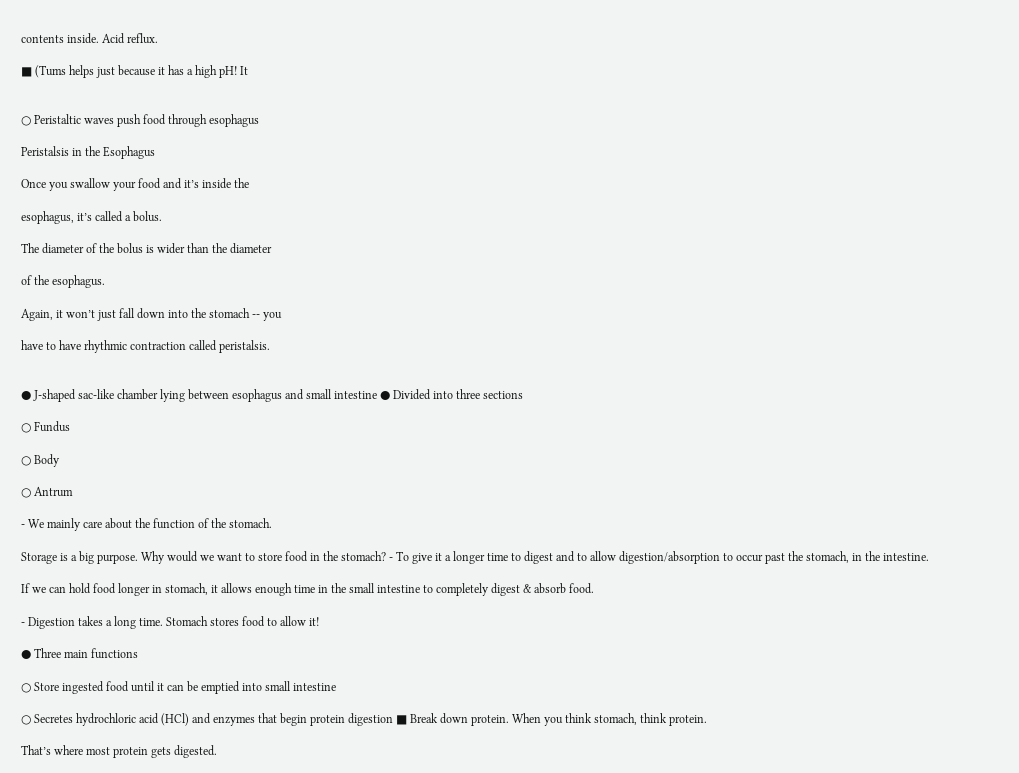contents inside. Acid reflux.

■ (Tums helps just because it has a high pH! It


○ Peristaltic waves push food through esophagus

Peristalsis in the Esophagus

Once you swallow your food and it’s inside the

esophagus, it’s called a bolus.

The diameter of the bolus is wider than the diameter

of the esophagus.

Again, it won’t just fall down into the stomach -- you

have to have rhythmic contraction called peristalsis.


● J-shaped sac-like chamber lying between esophagus and small intestine ● Divided into three sections

○ Fundus

○ Body

○ Antrum

- We mainly care about the function of the stomach.

Storage is a big purpose. Why would we want to store food in the stomach? - To give it a longer time to digest and to allow digestion/absorption to occur past the stomach, in the intestine.

If we can hold food longer in stomach, it allows enough time in the small intestine to completely digest & absorb food.

- Digestion takes a long time. Stomach stores food to allow it!

● Three main functions

○ Store ingested food until it can be emptied into small intestine

○ Secretes hydrochloric acid (HCl) and enzymes that begin protein digestion ■ Break down protein. When you think stomach, think protein.

That’s where most protein gets digested.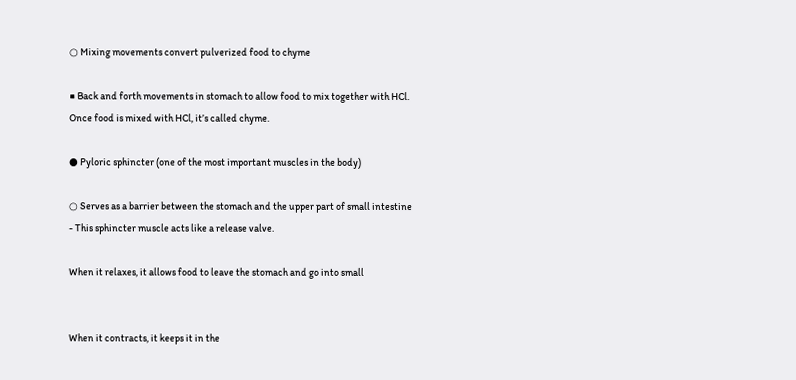○ Mixing movements convert pulverized food to chyme

■ Back and forth movements in stomach to allow food to mix together with HCl. Once food is mixed with HCl, it’s called chyme.

● Pyloric sphincter (one of the most important muscles in the body)

○ Serves as a barrier between the stomach and the upper part of small intestine - This sphincter muscle acts like a release valve.

When it relaxes, it allows food to leave the stomach and go into small


When it contracts, it keeps it in the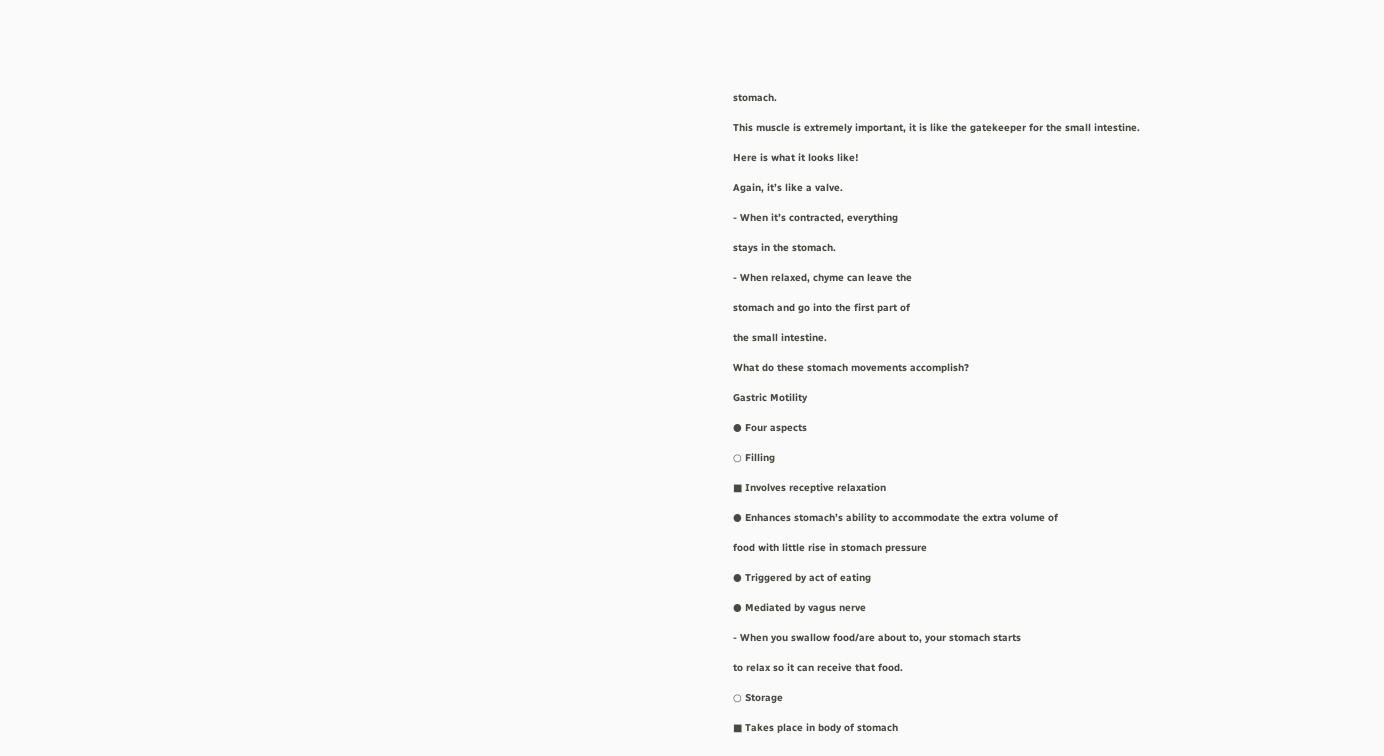stomach.

This muscle is extremely important, it is like the gatekeeper for the small intestine.

Here is what it looks like!

Again, it’s like a valve.

- When it’s contracted, everything

stays in the stomach.

- When relaxed, chyme can leave the

stomach and go into the first part of

the small intestine.

What do these stomach movements accomplish?

Gastric Motility

● Four aspects

○ Filling

■ Involves receptive relaxation

● Enhances stomach’s ability to accommodate the extra volume of

food with little rise in stomach pressure

● Triggered by act of eating

● Mediated by vagus nerve

- When you swallow food/are about to, your stomach starts

to relax so it can receive that food.

○ Storage

■ Takes place in body of stomach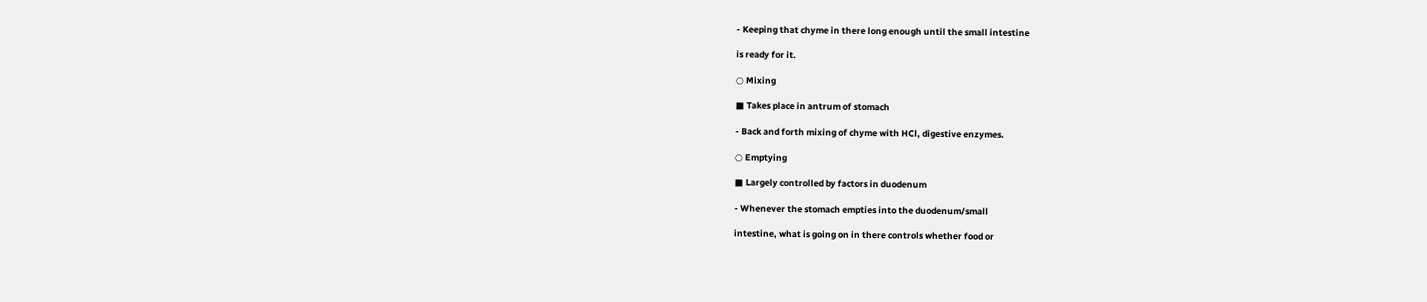- Keeping that chyme in there long enough until the small intestine

is ready for it.

○ Mixing

■ Takes place in antrum of stomach

- Back and forth mixing of chyme with HCl, digestive enzymes.

○ Emptying

■ Largely controlled by factors in duodenum

- Whenever the stomach empties into the duodenum/small

intestine, what is going on in there controls whether food or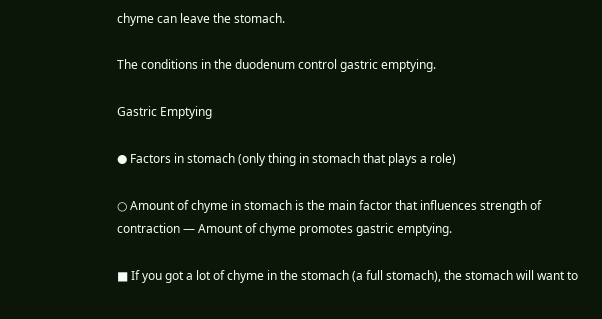chyme can leave the stomach.

The conditions in the duodenum control gastric emptying.

Gastric Emptying

● Factors in stomach (only thing in stomach that plays a role)

○ Amount of chyme in stomach is the main factor that influences strength of contraction — Amount of chyme promotes gastric emptying.

■ If you got a lot of chyme in the stomach (a full stomach), the stomach will want to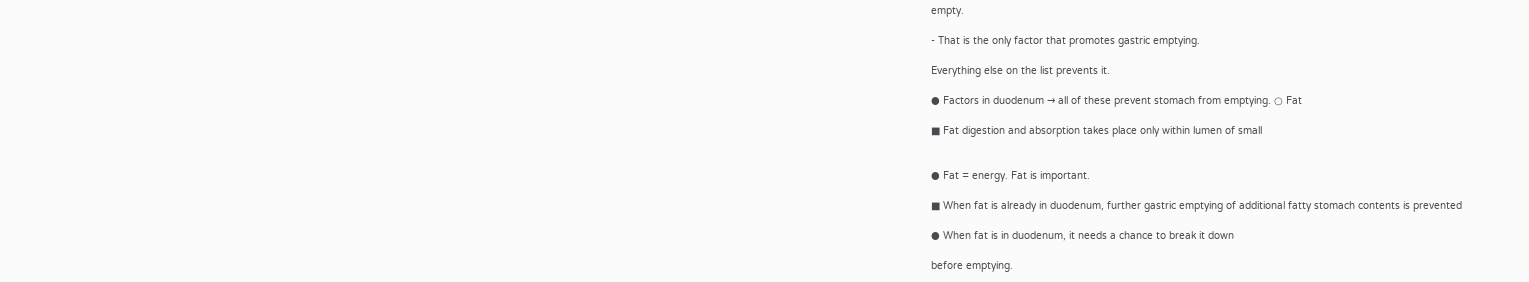empty.

- That is the only factor that promotes gastric emptying.

Everything else on the list prevents it.

● Factors in duodenum → all of these prevent stomach from emptying. ○ Fat

■ Fat digestion and absorption takes place only within lumen of small


● Fat = energy. Fat is important.

■ When fat is already in duodenum, further gastric emptying of additional fatty stomach contents is prevented

● When fat is in duodenum, it needs a chance to break it down

before emptying.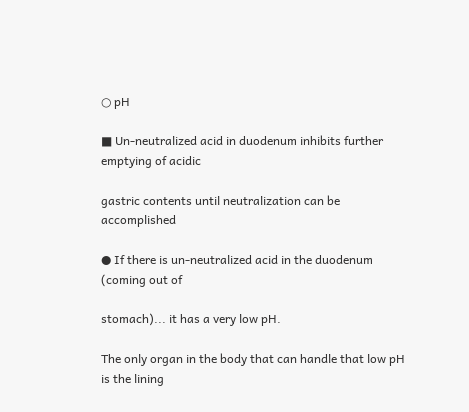○ pH

■ Un-neutralized acid in duodenum inhibits further emptying of acidic

gastric contents until neutralization can be accomplished

● If there is un-neutralized acid in the duodenum (coming out of

stomach)... it has a very low pH.

The only organ in the body that can handle that low pH is the lining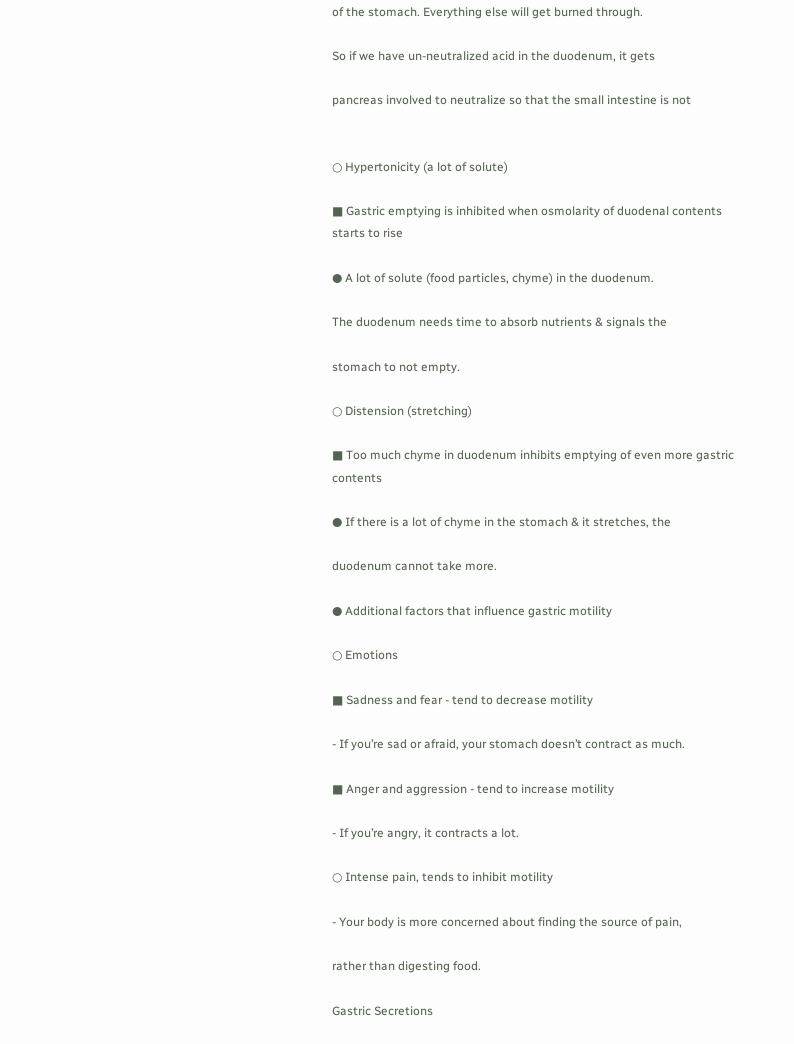of the stomach. Everything else will get burned through.

So if we have un-neutralized acid in the duodenum, it gets

pancreas involved to neutralize so that the small intestine is not


○ Hypertonicity (a lot of solute)

■ Gastric emptying is inhibited when osmolarity of duodenal contents starts to rise

● A lot of solute (food particles, chyme) in the duodenum.

The duodenum needs time to absorb nutrients & signals the

stomach to not empty.

○ Distension (stretching)

■ Too much chyme in duodenum inhibits emptying of even more gastric contents

● If there is a lot of chyme in the stomach & it stretches, the

duodenum cannot take more.

● Additional factors that influence gastric motility

○ Emotions

■ Sadness and fear - tend to decrease motility

- If you’re sad or afraid, your stomach doesn’t contract as much.

■ Anger and aggression - tend to increase motility

- If you’re angry, it contracts a lot.

○ Intense pain, tends to inhibit motility

- Your body is more concerned about finding the source of pain,

rather than digesting food.

Gastric Secretions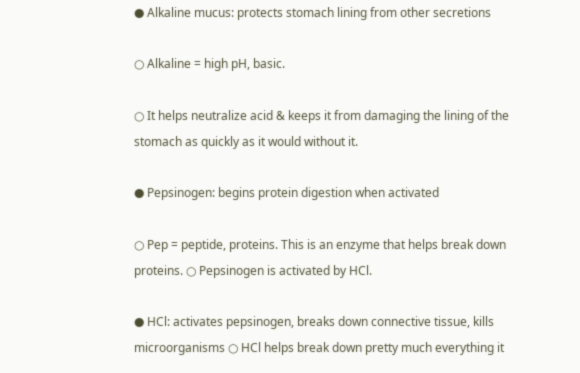● Alkaline mucus: protects stomach lining from other secretions

○ Alkaline = high pH, basic.

○ It helps neutralize acid & keeps it from damaging the lining of the stomach as quickly as it would without it.

● Pepsinogen: begins protein digestion when activated

○ Pep = peptide, proteins. This is an enzyme that helps break down proteins. ○ Pepsinogen is activated by HCl.

● HCl: activates pepsinogen, breaks down connective tissue, kills microorganisms ○ HCl helps break down pretty much everything it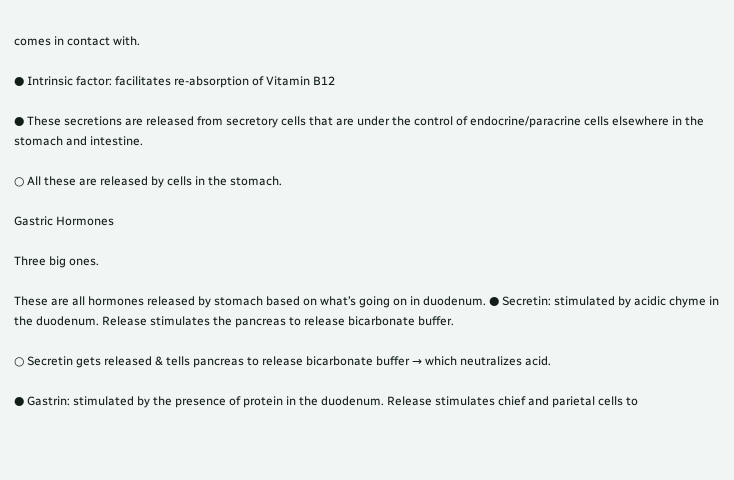comes in contact with.

● Intrinsic factor: facilitates re-absorption of Vitamin B12

● These secretions are released from secretory cells that are under the control of endocrine/paracrine cells elsewhere in the stomach and intestine.

○ All these are released by cells in the stomach.

Gastric Hormones

Three big ones.

These are all hormones released by stomach based on what’s going on in duodenum. ● Secretin: stimulated by acidic chyme in the duodenum. Release stimulates the pancreas to release bicarbonate buffer.

○ Secretin gets released & tells pancreas to release bicarbonate buffer → which neutralizes acid.

● Gastrin: stimulated by the presence of protein in the duodenum. Release stimulates chief and parietal cells to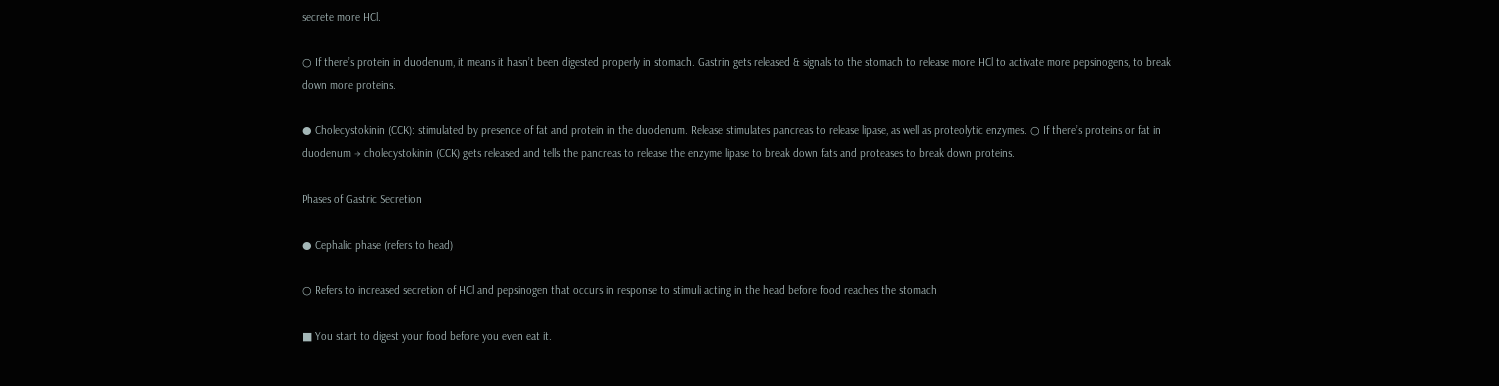secrete more HCl.

○ If there’s protein in duodenum, it means it hasn’t been digested properly in stomach. Gastrin gets released & signals to the stomach to release more HCl to activate more pepsinogens, to break down more proteins.

● Cholecystokinin (CCK): stimulated by presence of fat and protein in the duodenum. Release stimulates pancreas to release lipase, as well as proteolytic enzymes. ○ If there’s proteins or fat in duodenum → cholecystokinin (CCK) gets released and tells the pancreas to release the enzyme lipase to break down fats and proteases to break down proteins.

Phases of Gastric Secretion

● Cephalic phase (refers to head)

○ Refers to increased secretion of HCl and pepsinogen that occurs in response to stimuli acting in the head before food reaches the stomach

■ You start to digest your food before you even eat it.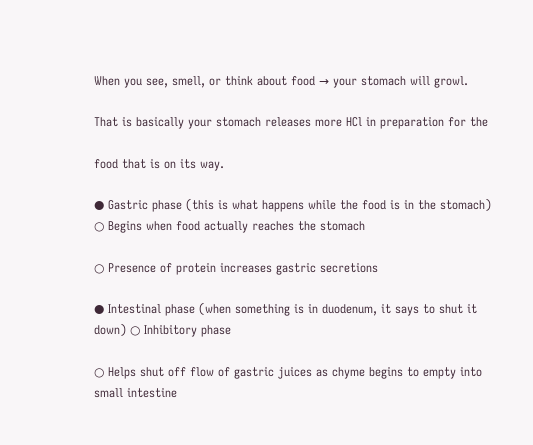When you see, smell, or think about food → your stomach will growl.

That is basically your stomach releases more HCl in preparation for the

food that is on its way.

● Gastric phase (this is what happens while the food is in the stomach) ○ Begins when food actually reaches the stomach

○ Presence of protein increases gastric secretions

● Intestinal phase (when something is in duodenum, it says to shut it down) ○ Inhibitory phase

○ Helps shut off flow of gastric juices as chyme begins to empty into small intestine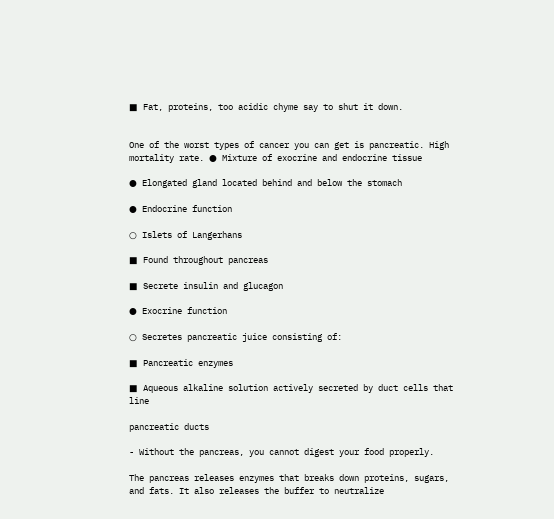■ Fat, proteins, too acidic chyme say to shut it down.


One of the worst types of cancer you can get is pancreatic. High mortality rate. ● Mixture of exocrine and endocrine tissue

● Elongated gland located behind and below the stomach

● Endocrine function

○ Islets of Langerhans

■ Found throughout pancreas

■ Secrete insulin and glucagon

● Exocrine function

○ Secretes pancreatic juice consisting of:

■ Pancreatic enzymes

■ Aqueous alkaline solution actively secreted by duct cells that line

pancreatic ducts

- Without the pancreas, you cannot digest your food properly.

The pancreas releases enzymes that breaks down proteins, sugars, and fats. It also releases the buffer to neutralize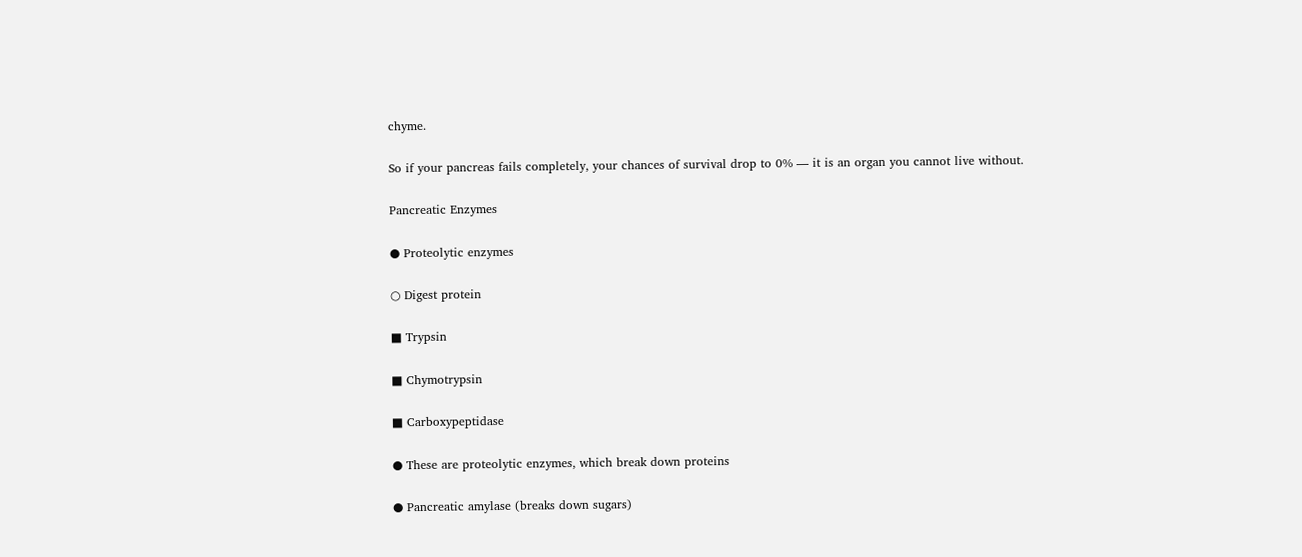chyme.

So if your pancreas fails completely, your chances of survival drop to 0% — it is an organ you cannot live without.

Pancreatic Enzymes

● Proteolytic enzymes

○ Digest protein

■ Trypsin

■ Chymotrypsin

■ Carboxypeptidase

● These are proteolytic enzymes, which break down proteins

● Pancreatic amylase (breaks down sugars)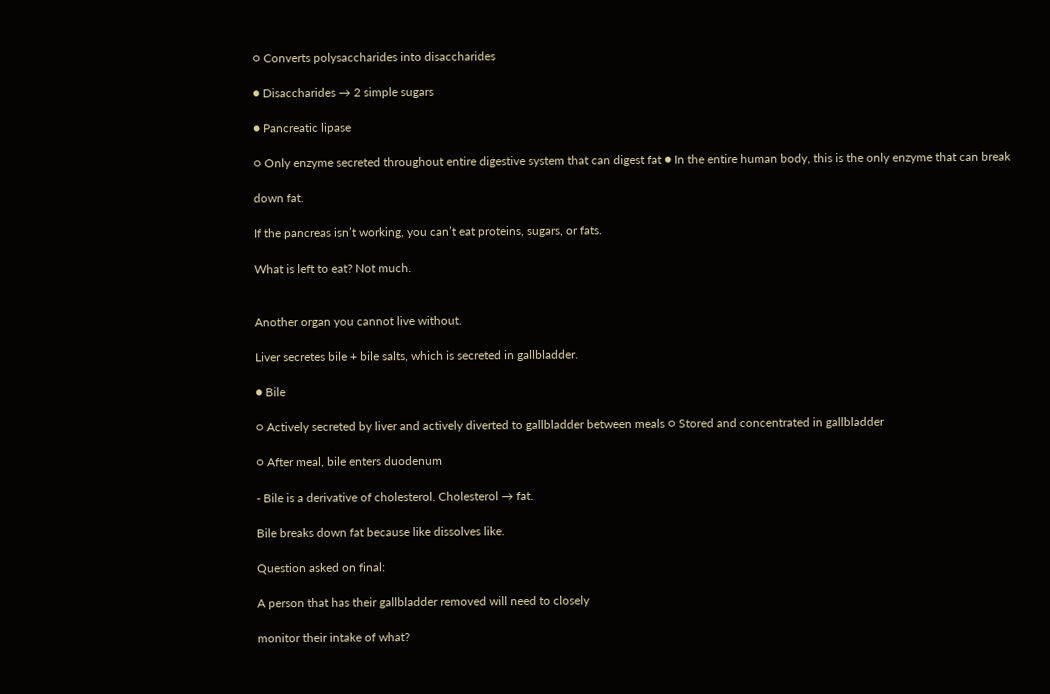○ Converts polysaccharides into disaccharides

● Disaccharides → 2 simple sugars

● Pancreatic lipase

○ Only enzyme secreted throughout entire digestive system that can digest fat ● In the entire human body, this is the only enzyme that can break

down fat.

If the pancreas isn’t working, you can’t eat proteins, sugars, or fats.

What is left to eat? Not much.


Another organ you cannot live without.

Liver secretes bile + bile salts, which is secreted in gallbladder.

● Bile

○ Actively secreted by liver and actively diverted to gallbladder between meals ○ Stored and concentrated in gallbladder

○ After meal, bile enters duodenum

- Bile is a derivative of cholesterol. Cholesterol → fat.

Bile breaks down fat because like dissolves like.

Question asked on final:

A person that has their gallbladder removed will need to closely

monitor their intake of what?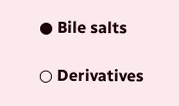● Bile salts

○ Derivatives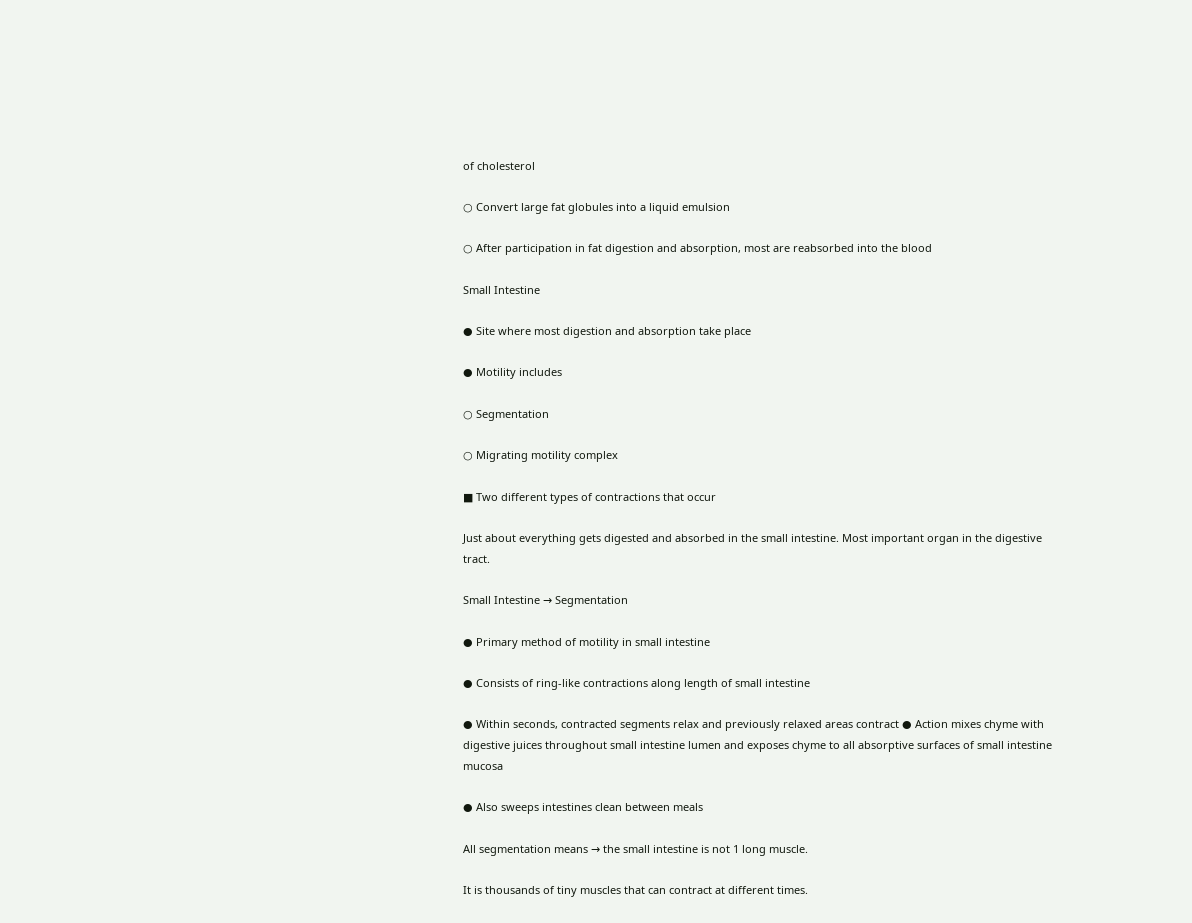of cholesterol

○ Convert large fat globules into a liquid emulsion

○ After participation in fat digestion and absorption, most are reabsorbed into the blood

Small Intestine

● Site where most digestion and absorption take place

● Motility includes

○ Segmentation

○ Migrating motility complex

■ Two different types of contractions that occur

Just about everything gets digested and absorbed in the small intestine. Most important organ in the digestive tract.

Small Intestine → Segmentation

● Primary method of motility in small intestine

● Consists of ring-like contractions along length of small intestine

● Within seconds, contracted segments relax and previously relaxed areas contract ● Action mixes chyme with digestive juices throughout small intestine lumen and exposes chyme to all absorptive surfaces of small intestine mucosa

● Also sweeps intestines clean between meals

All segmentation means → the small intestine is not 1 long muscle.

It is thousands of tiny muscles that can contract at different times.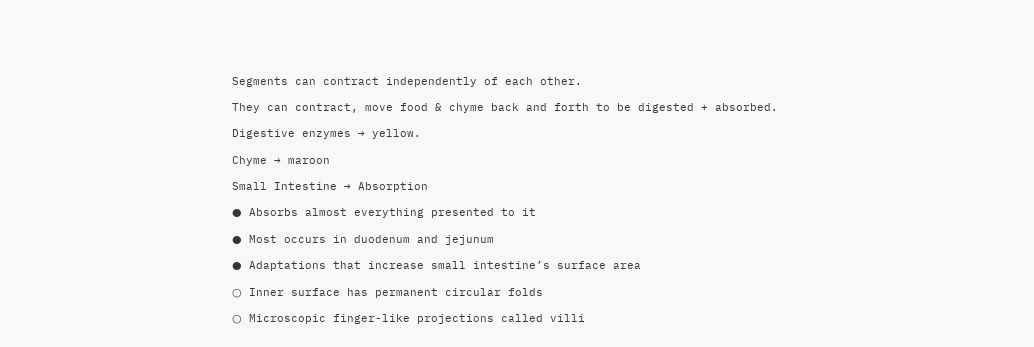Segments can contract independently of each other.

They can contract, move food & chyme back and forth to be digested + absorbed.

Digestive enzymes → yellow.

Chyme → maroon

Small Intestine → Absorption

● Absorbs almost everything presented to it

● Most occurs in duodenum and jejunum

● Adaptations that increase small intestine’s surface area

○ Inner surface has permanent circular folds

○ Microscopic finger-like projections called villi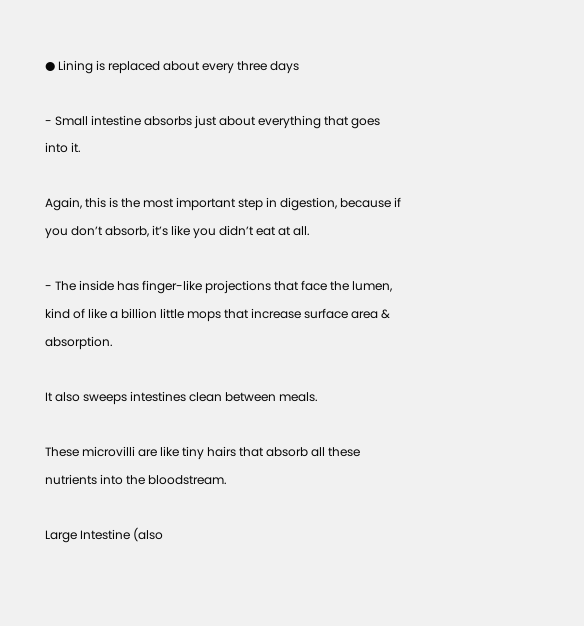● Lining is replaced about every three days

- Small intestine absorbs just about everything that goes into it.

Again, this is the most important step in digestion, because if you don’t absorb, it’s like you didn’t eat at all.

- The inside has finger-like projections that face the lumen, kind of like a billion little mops that increase surface area & absorption.

It also sweeps intestines clean between meals.

These microvilli are like tiny hairs that absorb all these nutrients into the bloodstream.

Large Intestine (also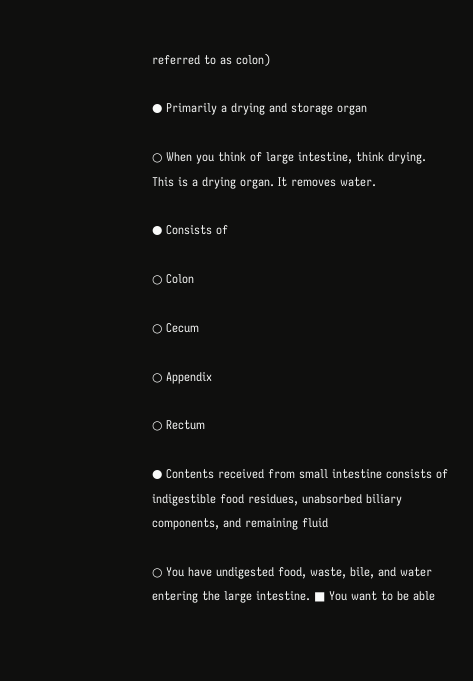referred to as colon)

● Primarily a drying and storage organ

○ When you think of large intestine, think drying. This is a drying organ. It removes water.

● Consists of

○ Colon

○ Cecum

○ Appendix

○ Rectum

● Contents received from small intestine consists of indigestible food residues, unabsorbed biliary components, and remaining fluid

○ You have undigested food, waste, bile, and water entering the large intestine. ■ You want to be able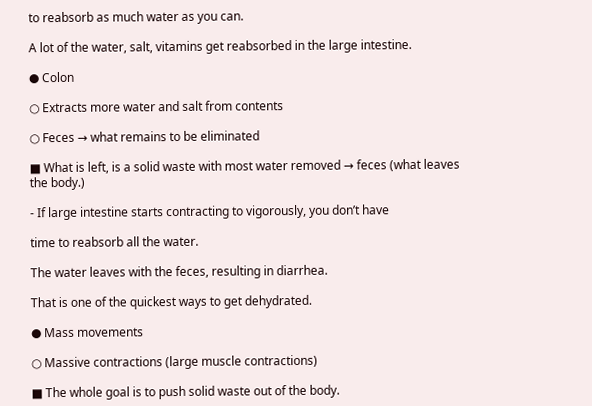to reabsorb as much water as you can.

A lot of the water, salt, vitamins get reabsorbed in the large intestine.

● Colon

○ Extracts more water and salt from contents

○ Feces → what remains to be eliminated

■ What is left, is a solid waste with most water removed → feces (what leaves the body.)

- If large intestine starts contracting to vigorously, you don’t have

time to reabsorb all the water.

The water leaves with the feces, resulting in diarrhea.

That is one of the quickest ways to get dehydrated.

● Mass movements

○ Massive contractions (large muscle contractions)

■ The whole goal is to push solid waste out of the body.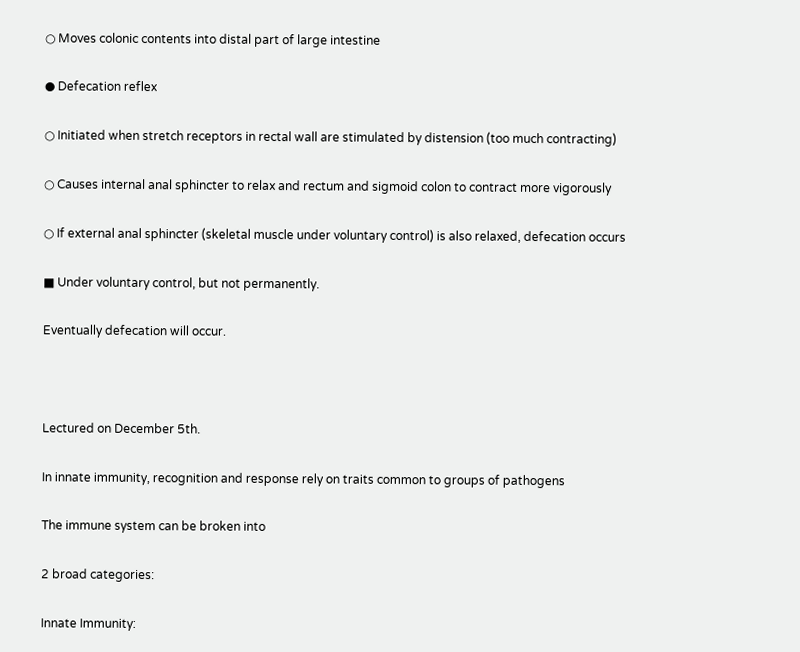○ Moves colonic contents into distal part of large intestine

● Defecation reflex

○ Initiated when stretch receptors in rectal wall are stimulated by distension (too much contracting)

○ Causes internal anal sphincter to relax and rectum and sigmoid colon to contract more vigorously

○ If external anal sphincter (skeletal muscle under voluntary control) is also relaxed, defecation occurs

■ Under voluntary control, but not permanently.

Eventually defecation will occur.



Lectured on December 5th.

In innate immunity, recognition and response rely on traits common to groups of pathogens

The immune system can be broken into

2 broad categories:

Innate Immunity: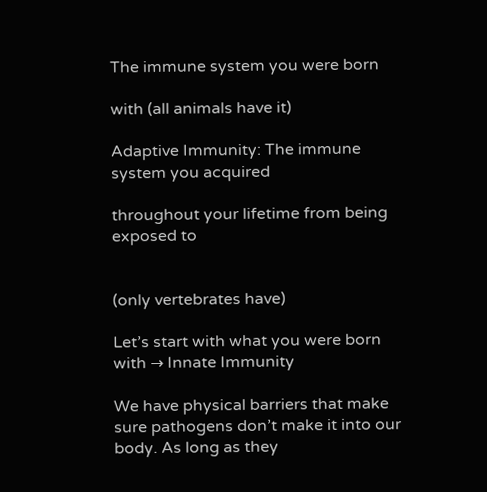The immune system you were born

with (all animals have it)

Adaptive Immunity: The immune system you acquired

throughout your lifetime from being exposed to


(only vertebrates have)

Let’s start with what you were born with → Innate Immunity

We have physical barriers that make sure pathogens don’t make it into our body. As long as they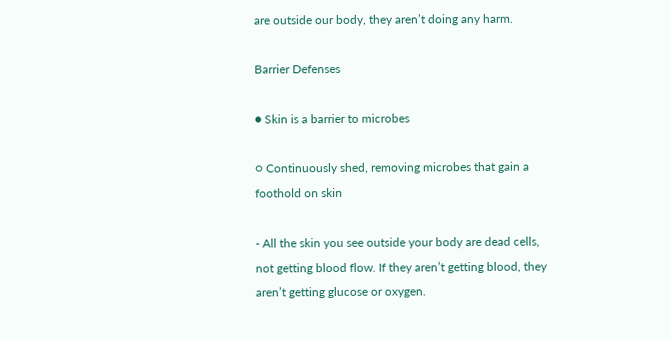are outside our body, they aren’t doing any harm.

Barrier Defenses

● Skin is a barrier to microbes

○ Continuously shed, removing microbes that gain a foothold on skin

- All the skin you see outside your body are dead cells, not getting blood flow. If they aren’t getting blood, they aren’t getting glucose or oxygen.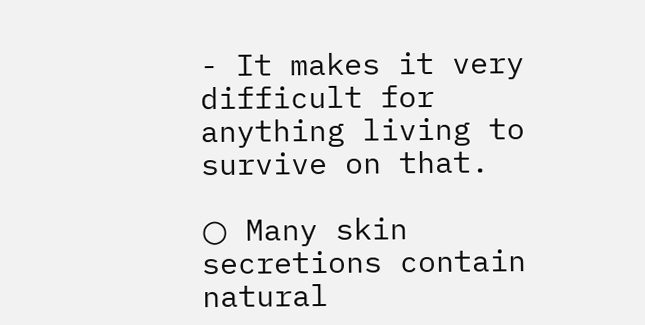- It makes it very difficult for anything living to survive on that.

○ Many skin secretions contain natural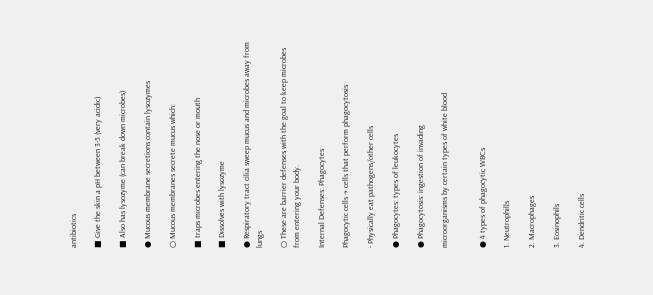antibiotics

■ Give the skin a pH between 3-5 (very acidic)

■ Also has lysozyme (can break down microbes)

● Mucous membrane secretions contain lysozymes

○ Mucous membranes secrete mucus which:

■ traps microbes entering the nose or mouth

■ Dissolves with lysozyme

● Respiratory tract cilia sweep mucus and microbes away from lungs

○ These are barrier defenses with the goal to keep microbes from entering your body.

Internal Defenses: Phagocytes

Phagocytic cells → cells that perform phagocytosis

- Physically eat pathogens/other cells

● Phagocytes: types of leukocytes

● Phagocytosis: ingestion of invading

microorganisms by certain types of white blood


● 4 types of phagocytic WBCs

1. Neutrophills

2. Macrophages

3. Eosinophils

4. Dendritic cells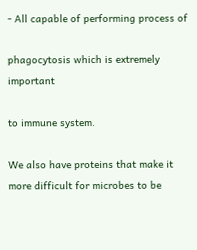- All capable of performing process of

phagocytosis which is extremely important

to immune system.

We also have proteins that make it more difficult for microbes to be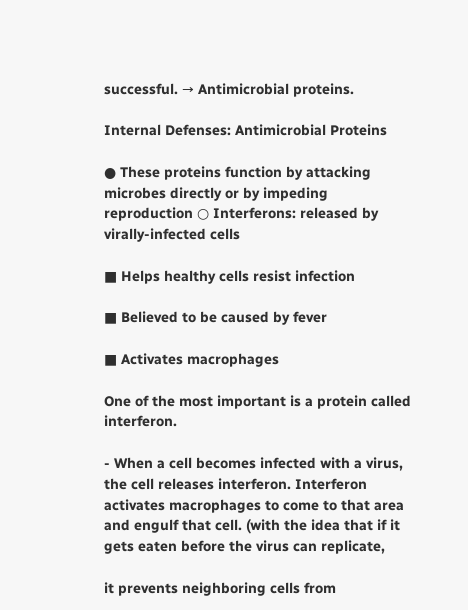successful. → Antimicrobial proteins.

Internal Defenses: Antimicrobial Proteins

● These proteins function by attacking microbes directly or by impeding reproduction ○ Interferons: released by virally-infected cells

■ Helps healthy cells resist infection

■ Believed to be caused by fever

■ Activates macrophages

One of the most important is a protein called interferon.

- When a cell becomes infected with a virus, the cell releases interferon. Interferon activates macrophages to come to that area and engulf that cell. (with the idea that if it gets eaten before the virus can replicate,

it prevents neighboring cells from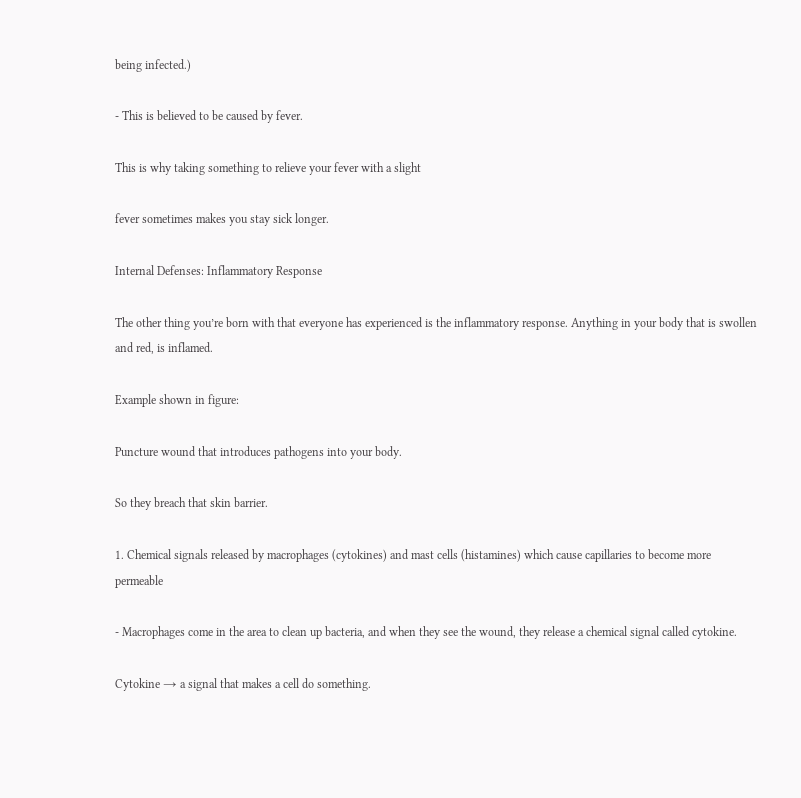being infected.)

- This is believed to be caused by fever.

This is why taking something to relieve your fever with a slight

fever sometimes makes you stay sick longer.

Internal Defenses: Inflammatory Response

The other thing you’re born with that everyone has experienced is the inflammatory response. Anything in your body that is swollen and red, is inflamed.

Example shown in figure:

Puncture wound that introduces pathogens into your body.

So they breach that skin barrier.

1. Chemical signals released by macrophages (cytokines) and mast cells (histamines) which cause capillaries to become more permeable

- Macrophages come in the area to clean up bacteria, and when they see the wound, they release a chemical signal called cytokine.

Cytokine → a signal that makes a cell do something.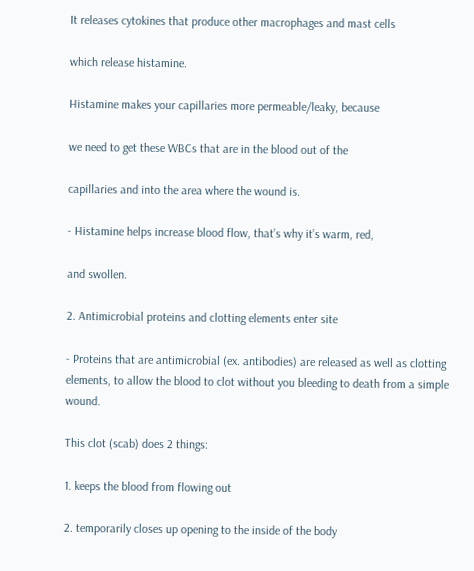It releases cytokines that produce other macrophages and mast cells

which release histamine.

Histamine makes your capillaries more permeable/leaky, because

we need to get these WBCs that are in the blood out of the

capillaries and into the area where the wound is.

- Histamine helps increase blood flow, that’s why it’s warm, red,

and swollen.

2. Antimicrobial proteins and clotting elements enter site

- Proteins that are antimicrobial (ex. antibodies) are released as well as clotting elements, to allow the blood to clot without you bleeding to death from a simple wound.

This clot (scab) does 2 things:

1. keeps the blood from flowing out

2. temporarily closes up opening to the inside of the body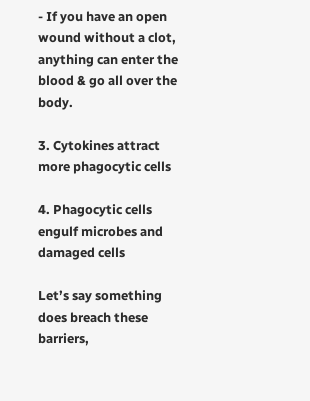- If you have an open wound without a clot, anything can enter the blood & go all over the body.

3. Cytokines attract more phagocytic cells

4. Phagocytic cells engulf microbes and damaged cells

Let’s say something does breach these barriers,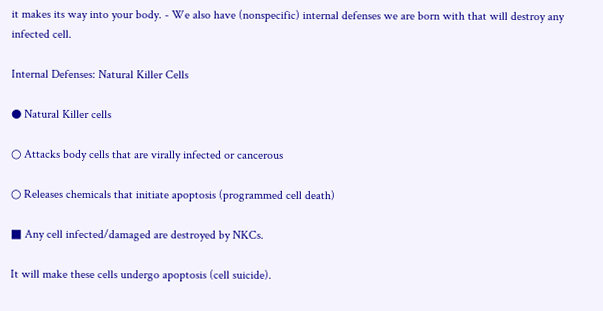it makes its way into your body. - We also have (nonspecific) internal defenses we are born with that will destroy any infected cell.

Internal Defenses: Natural Killer Cells

● Natural Killer cells

○ Attacks body cells that are virally infected or cancerous

○ Releases chemicals that initiate apoptosis (programmed cell death)

■ Any cell infected/damaged are destroyed by NKCs.

It will make these cells undergo apoptosis (cell suicide).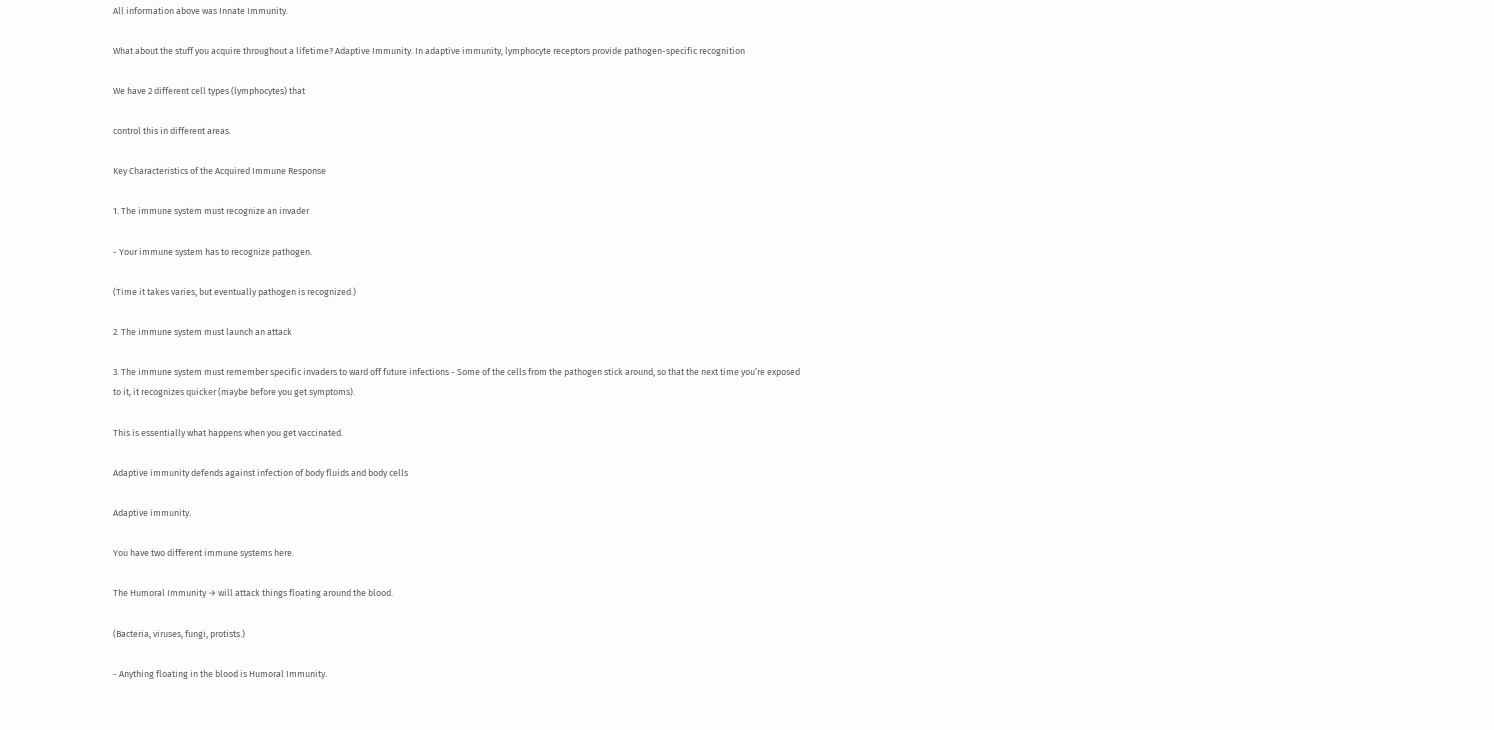All information above was Innate Immunity.

What about the stuff you acquire throughout a lifetime? Adaptive Immunity. In adaptive immunity, lymphocyte receptors provide pathogen-specific recognition

We have 2 different cell types (lymphocytes) that

control this in different areas.

Key Characteristics of the Acquired Immune Response

1. The immune system must recognize an invader

- Your immune system has to recognize pathogen.

(Time it takes varies, but eventually pathogen is recognized.)

2. The immune system must launch an attack

3. The immune system must remember specific invaders to ward off future infections - Some of the cells from the pathogen stick around, so that the next time you’re exposed to it, it recognizes quicker (maybe before you get symptoms).

This is essentially what happens when you get vaccinated.

Adaptive immunity defends against infection of body fluids and body cells

Adaptive immunity.

You have two different immune systems here.

The Humoral Immunity → will attack things floating around the blood.

(Bacteria, viruses, fungi, protists.)

- Anything floating in the blood is Humoral Immunity.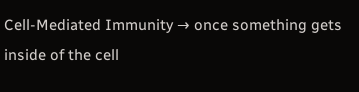Cell-Mediated Immunity → once something gets inside of the cell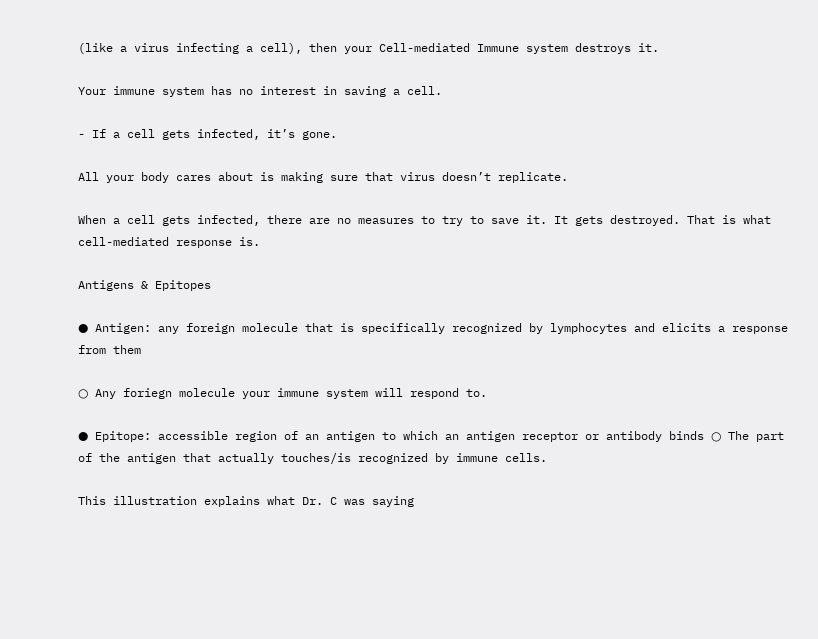(like a virus infecting a cell), then your Cell-mediated Immune system destroys it.

Your immune system has no interest in saving a cell.

- If a cell gets infected, it’s gone.

All your body cares about is making sure that virus doesn’t replicate.

When a cell gets infected, there are no measures to try to save it. It gets destroyed. That is what cell-mediated response is.

Antigens & Epitopes

● Antigen: any foreign molecule that is specifically recognized by lymphocytes and elicits a response from them

○ Any foriegn molecule your immune system will respond to.

● Epitope: accessible region of an antigen to which an antigen receptor or antibody binds ○ The part of the antigen that actually touches/is recognized by immune cells.

This illustration explains what Dr. C was saying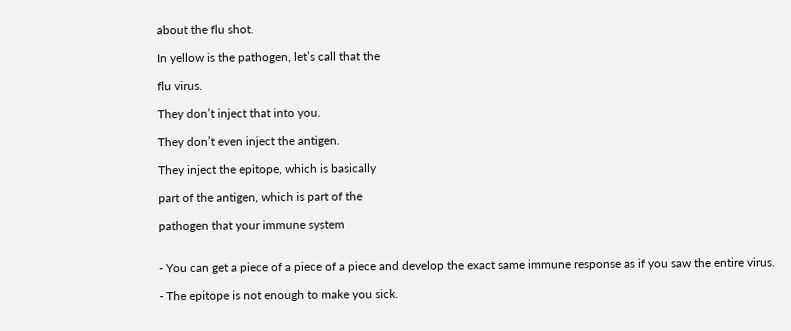about the flu shot.

In yellow is the pathogen, let’s call that the

flu virus.

They don’t inject that into you.

They don’t even inject the antigen.

They inject the epitope, which is basically

part of the antigen, which is part of the

pathogen that your immune system


- You can get a piece of a piece of a piece and develop the exact same immune response as if you saw the entire virus.

- The epitope is not enough to make you sick.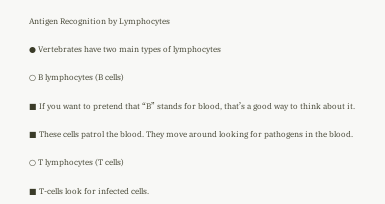Antigen Recognition by Lymphocytes

● Vertebrates have two main types of lymphocytes

○ B lymphocytes (B cells)

■ If you want to pretend that “B” stands for blood, that’s a good way to think about it.

■ These cells patrol the blood. They move around looking for pathogens in the blood.

○ T lymphocytes (T cells)

■ T-cells look for infected cells.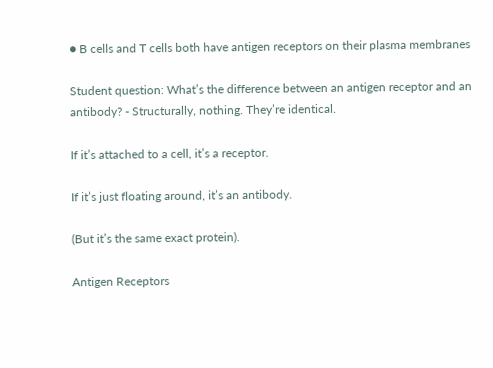● B cells and T cells both have antigen receptors on their plasma membranes

Student question: What’s the difference between an antigen receptor and an antibody? - Structurally, nothing. They’re identical.

If it’s attached to a cell, it’s a receptor.

If it’s just floating around, it’s an antibody.

(But it’s the same exact protein).

Antigen Receptors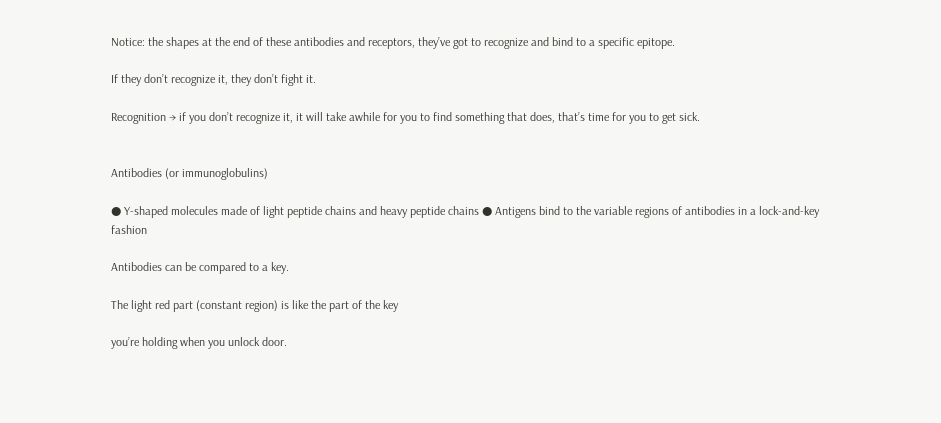Notice: the shapes at the end of these antibodies and receptors, they’ve got to recognize and bind to a specific epitope.

If they don’t recognize it, they don’t fight it.

Recognition → if you don’t recognize it, it will take awhile for you to find something that does, that’s time for you to get sick.


Antibodies (or immunoglobulins)

● Y-shaped molecules made of light peptide chains and heavy peptide chains ● Antigens bind to the variable regions of antibodies in a lock-and-key fashion

Antibodies can be compared to a key.

The light red part (constant region) is like the part of the key

you’re holding when you unlock door.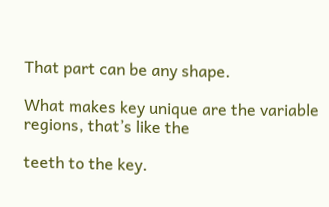That part can be any shape.

What makes key unique are the variable regions, that’s like the

teeth to the key.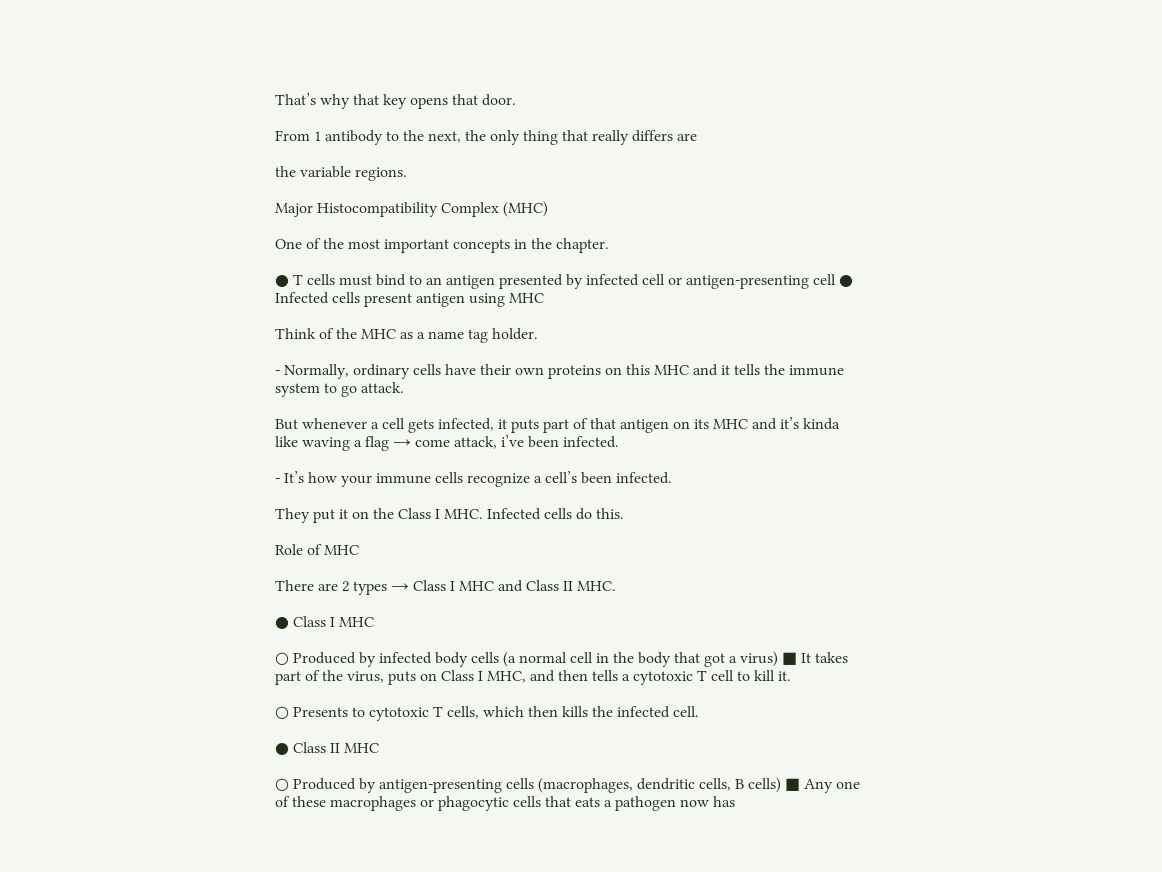That’s why that key opens that door.

From 1 antibody to the next, the only thing that really differs are

the variable regions.

Major Histocompatibility Complex (MHC)

One of the most important concepts in the chapter.

● T cells must bind to an antigen presented by infected cell or antigen-presenting cell ● Infected cells present antigen using MHC

Think of the MHC as a name tag holder.

- Normally, ordinary cells have their own proteins on this MHC and it tells the immune system to go attack.

But whenever a cell gets infected, it puts part of that antigen on its MHC and it’s kinda like waving a flag → come attack, i’ve been infected.

- It’s how your immune cells recognize a cell’s been infected.

They put it on the Class I MHC. Infected cells do this.

Role of MHC

There are 2 types → Class I MHC and Class II MHC.

● Class I MHC

○ Produced by infected body cells (a normal cell in the body that got a virus) ■ It takes part of the virus, puts on Class I MHC, and then tells a cytotoxic T cell to kill it.

○ Presents to cytotoxic T cells, which then kills the infected cell.

● Class II MHC

○ Produced by antigen-presenting cells (macrophages, dendritic cells, B cells) ■ Any one of these macrophages or phagocytic cells that eats a pathogen now has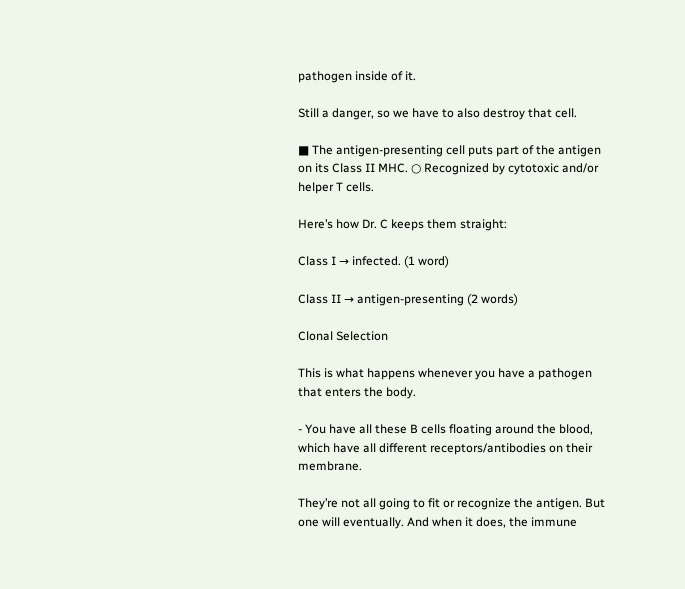pathogen inside of it.

Still a danger, so we have to also destroy that cell.

■ The antigen-presenting cell puts part of the antigen on its Class II MHC. ○ Recognized by cytotoxic and/or helper T cells.

Here’s how Dr. C keeps them straight:

Class I → infected. (1 word)

Class II → antigen-presenting (2 words)

Clonal Selection

This is what happens whenever you have a pathogen that enters the body.

- You have all these B cells floating around the blood, which have all different receptors/antibodies on their membrane.

They’re not all going to fit or recognize the antigen. But one will eventually. And when it does, the immune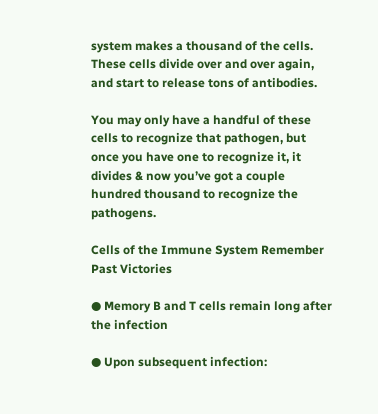system makes a thousand of the cells. These cells divide over and over again, and start to release tons of antibodies.

You may only have a handful of these cells to recognize that pathogen, but once you have one to recognize it, it divides & now you’ve got a couple hundred thousand to recognize the pathogens.

Cells of the Immune System Remember Past Victories

● Memory B and T cells remain long after the infection

● Upon subsequent infection: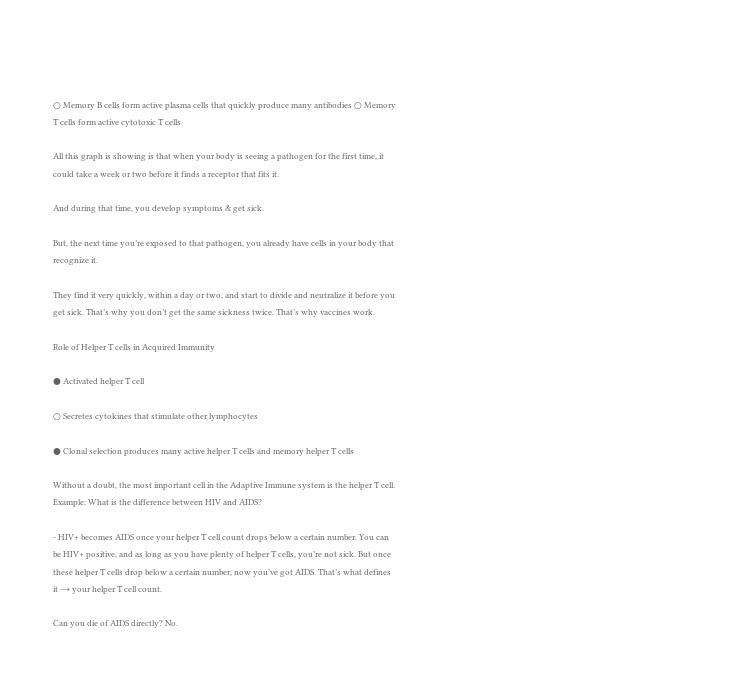○ Memory B cells form active plasma cells that quickly produce many antibodies ○ Memory T cells form active cytotoxic T cells

All this graph is showing is that when your body is seeing a pathogen for the first time, it could take a week or two before it finds a receptor that fits it.

And during that time, you develop symptoms & get sick.

But, the next time you’re exposed to that pathogen, you already have cells in your body that recognize it.

They find it very quickly, within a day or two, and start to divide and neutralize it before you get sick. That’s why you don’t get the same sickness twice. That’s why vaccines work.

Role of Helper T cells in Acquired Immunity

● Activated helper T cell

○ Secretes cytokines that stimulate other lymphocytes

● Clonal selection produces many active helper T cells and memory helper T cells

Without a doubt, the most important cell in the Adaptive Immune system is the helper T cell. Example: What is the difference between HIV and AIDS?

- HIV+ becomes AIDS once your helper T cell count drops below a certain number. You can be HIV+ positive, and as long as you have plenty of helper T cells, you’re not sick. But once these helper T cells drop below a certain number, now you’ve got AIDS. That’s what defines it → your helper T cell count.

Can you die of AIDS directly? No.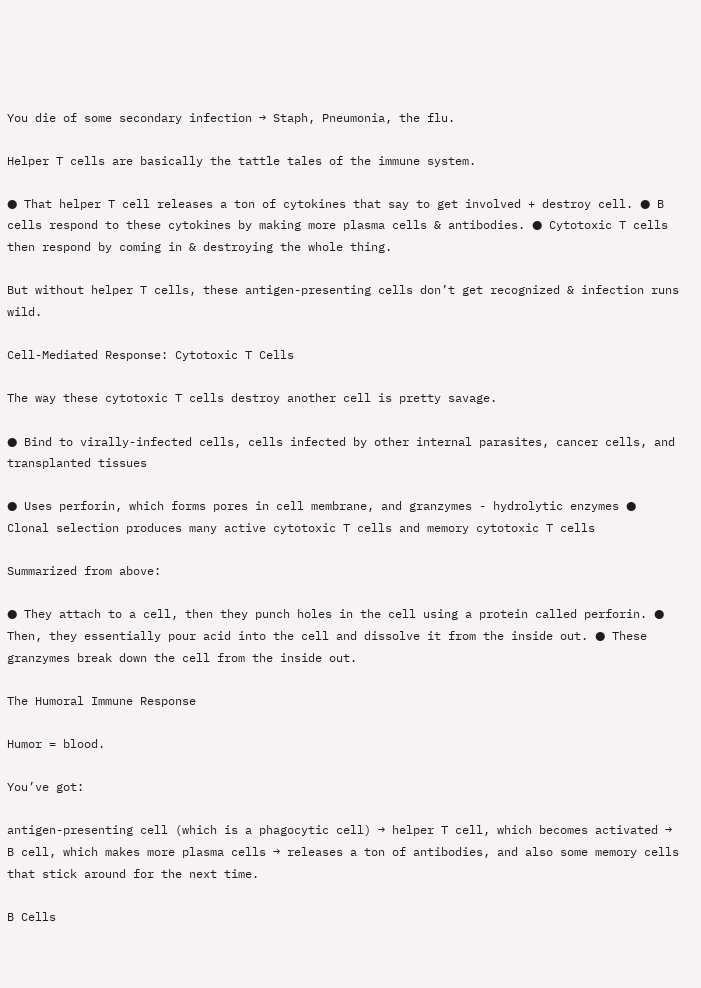You die of some secondary infection → Staph, Pneumonia, the flu.

Helper T cells are basically the tattle tales of the immune system.

● That helper T cell releases a ton of cytokines that say to get involved + destroy cell. ● B cells respond to these cytokines by making more plasma cells & antibodies. ● Cytotoxic T cells then respond by coming in & destroying the whole thing.

But without helper T cells, these antigen-presenting cells don’t get recognized & infection runs wild.

Cell-Mediated Response: Cytotoxic T Cells

The way these cytotoxic T cells destroy another cell is pretty savage.

● Bind to virally-infected cells, cells infected by other internal parasites, cancer cells, and transplanted tissues

● Uses perforin, which forms pores in cell membrane, and granzymes - hydrolytic enzymes ● Clonal selection produces many active cytotoxic T cells and memory cytotoxic T cells

Summarized from above:

● They attach to a cell, then they punch holes in the cell using a protein called perforin. ● Then, they essentially pour acid into the cell and dissolve it from the inside out. ● These granzymes break down the cell from the inside out.

The Humoral Immune Response

Humor = blood.

You’ve got:

antigen-presenting cell (which is a phagocytic cell) → helper T cell, which becomes activated → B cell, which makes more plasma cells → releases a ton of antibodies, and also some memory cells that stick around for the next time.

B Cells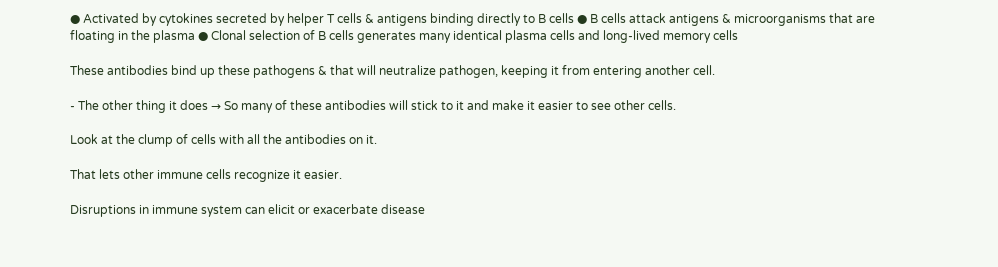● Activated by cytokines secreted by helper T cells & antigens binding directly to B cells ● B cells attack antigens & microorganisms that are floating in the plasma ● Clonal selection of B cells generates many identical plasma cells and long-lived memory cells

These antibodies bind up these pathogens & that will neutralize pathogen, keeping it from entering another cell.

- The other thing it does → So many of these antibodies will stick to it and make it easier to see other cells.

Look at the clump of cells with all the antibodies on it.

That lets other immune cells recognize it easier.

Disruptions in immune system can elicit or exacerbate disease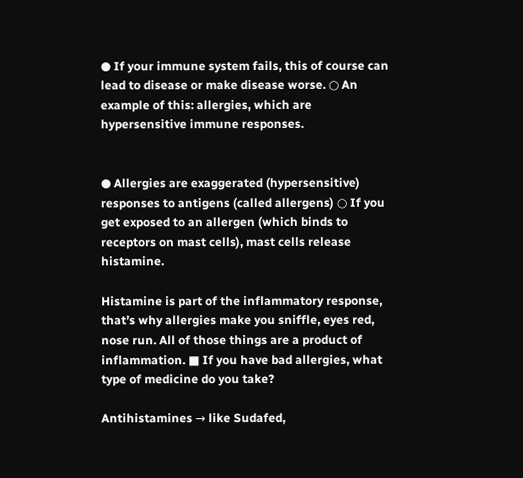● If your immune system fails, this of course can lead to disease or make disease worse. ○ An example of this: allergies, which are hypersensitive immune responses.


● Allergies are exaggerated (hypersensitive) responses to antigens (called allergens) ○ If you get exposed to an allergen (which binds to receptors on mast cells), mast cells release histamine.

Histamine is part of the inflammatory response, that’s why allergies make you sniffle, eyes red, nose run. All of those things are a product of inflammation. ■ If you have bad allergies, what type of medicine do you take?

Antihistamines → like Sudafed,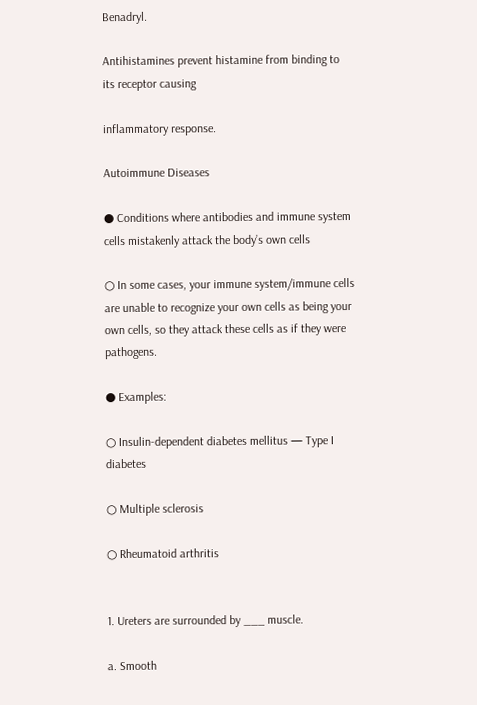Benadryl.

Antihistamines prevent histamine from binding to its receptor causing

inflammatory response.

Autoimmune Diseases

● Conditions where antibodies and immune system cells mistakenly attack the body’s own cells

○ In some cases, your immune system/immune cells are unable to recognize your own cells as being your own cells, so they attack these cells as if they were pathogens.

● Examples:

○ Insulin-dependent diabetes mellitus — Type I diabetes

○ Multiple sclerosis

○ Rheumatoid arthritis


1. Ureters are surrounded by ___ muscle.

a. Smooth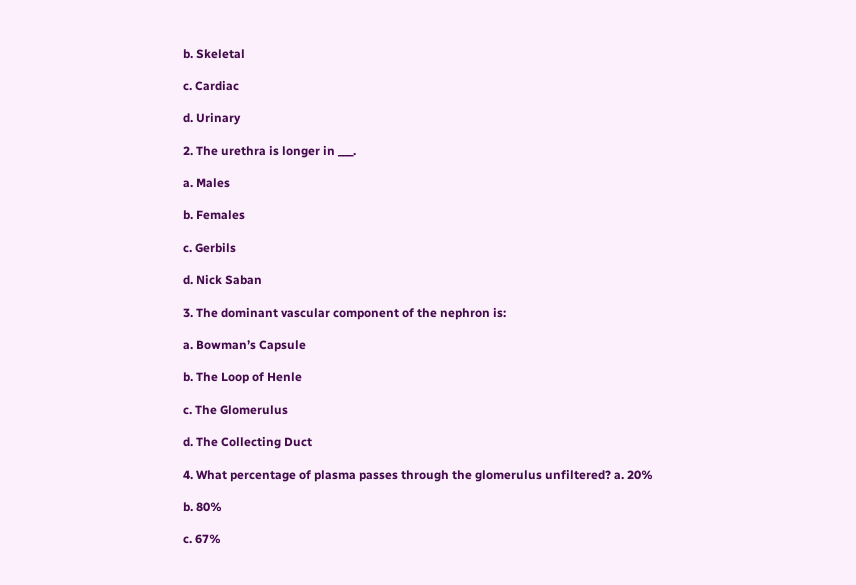b. Skeletal

c. Cardiac

d. Urinary

2. The urethra is longer in ___.

a. Males

b. Females

c. Gerbils

d. Nick Saban

3. The dominant vascular component of the nephron is:

a. Bowman’s Capsule

b. The Loop of Henle

c. The Glomerulus

d. The Collecting Duct

4. What percentage of plasma passes through the glomerulus unfiltered? a. 20%

b. 80%

c. 67%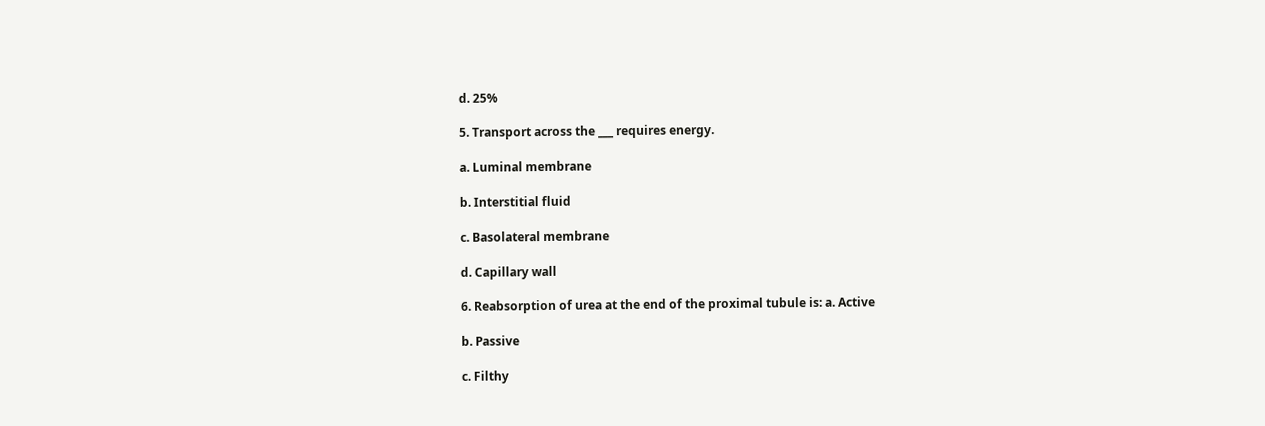d. 25%

5. Transport across the ___ requires energy.

a. Luminal membrane

b. Interstitial fluid

c. Basolateral membrane

d. Capillary wall

6. Reabsorption of urea at the end of the proximal tubule is: a. Active

b. Passive

c. Filthy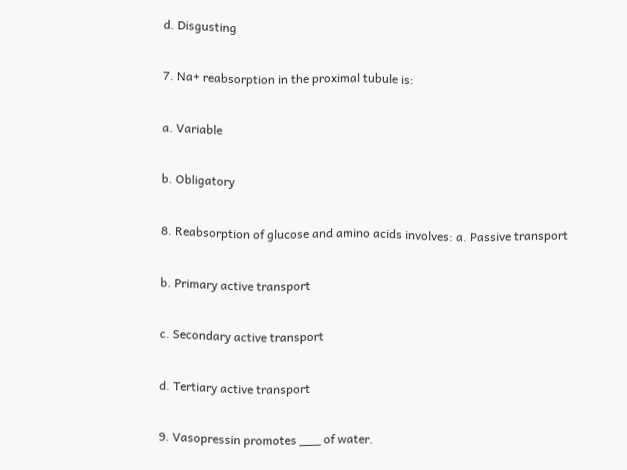d. Disgusting

7. Na+ reabsorption in the proximal tubule is:

a. Variable

b. Obligatory

8. Reabsorption of glucose and amino acids involves: a. Passive transport

b. Primary active transport

c. Secondary active transport

d. Tertiary active transport

9. Vasopressin promotes ___ of water.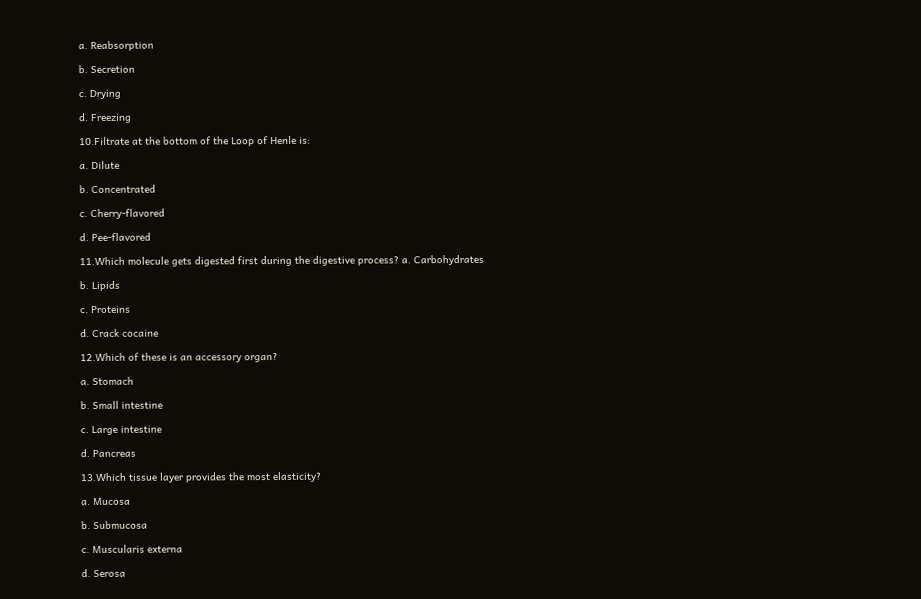a. Reabsorption

b. Secretion

c. Drying

d. Freezing

10.Filtrate at the bottom of the Loop of Henle is:

a. Dilute

b. Concentrated

c. Cherry-flavored

d. Pee-flavored

11.Which molecule gets digested first during the digestive process? a. Carbohydrates

b. Lipids

c. Proteins

d. Crack cocaine

12.Which of these is an accessory organ?

a. Stomach

b. Small intestine

c. Large intestine

d. Pancreas

13.Which tissue layer provides the most elasticity?

a. Mucosa

b. Submucosa

c. Muscularis externa

d. Serosa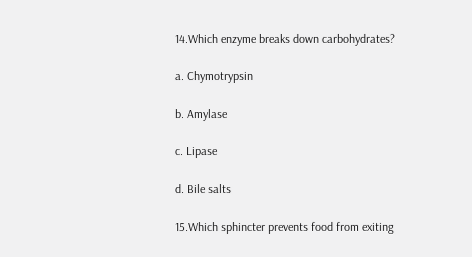14.Which enzyme breaks down carbohydrates?

a. Chymotrypsin

b. Amylase

c. Lipase

d. Bile salts

15.Which sphincter prevents food from exiting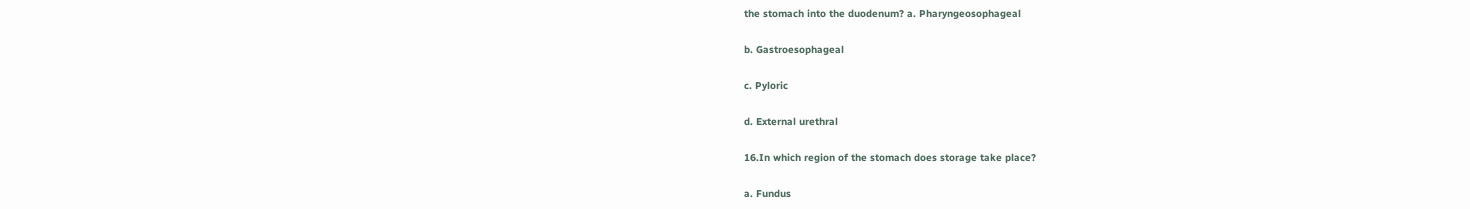the stomach into the duodenum? a. Pharyngeosophageal

b. Gastroesophageal

c. Pyloric

d. External urethral

16.In which region of the stomach does storage take place?

a. Fundus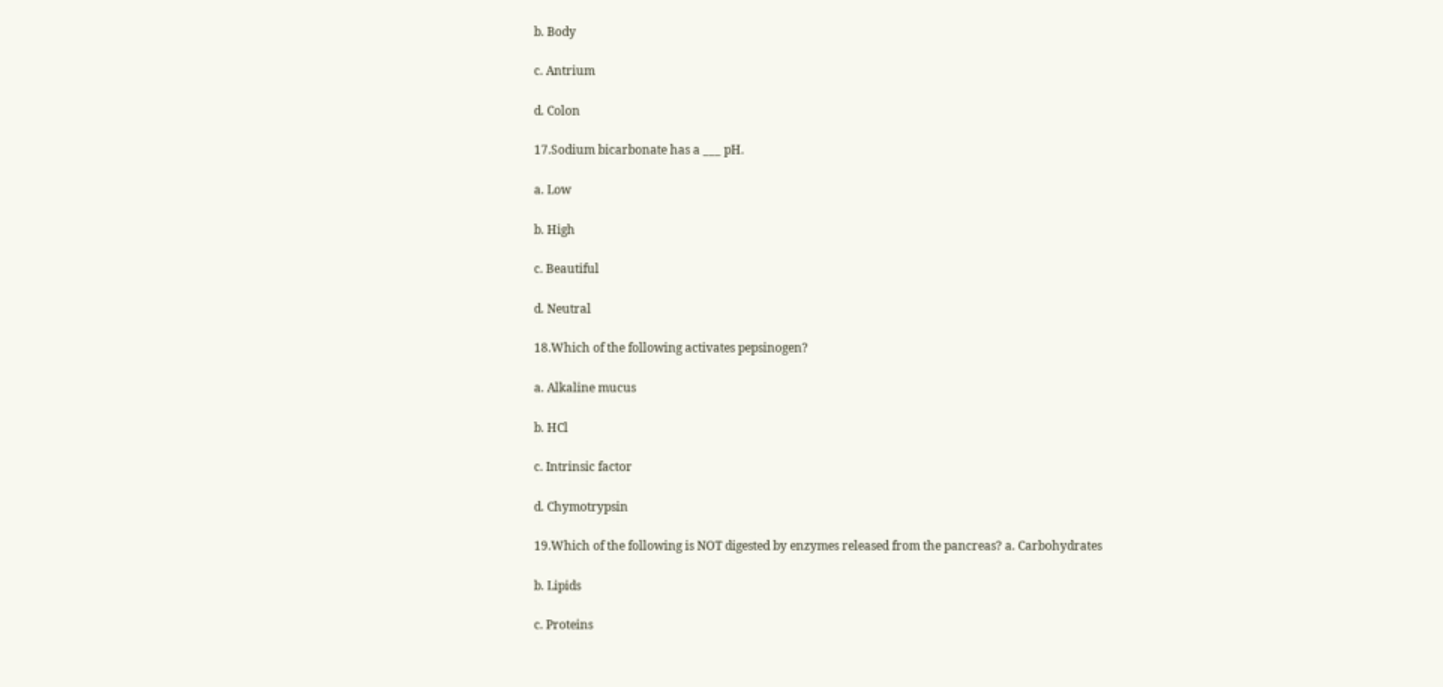b. Body

c. Antrium

d. Colon

17.Sodium bicarbonate has a ___ pH.

a. Low

b. High

c. Beautiful

d. Neutral

18.Which of the following activates pepsinogen?

a. Alkaline mucus

b. HCl

c. Intrinsic factor

d. Chymotrypsin

19.Which of the following is NOT digested by enzymes released from the pancreas? a. Carbohydrates

b. Lipids

c. Proteins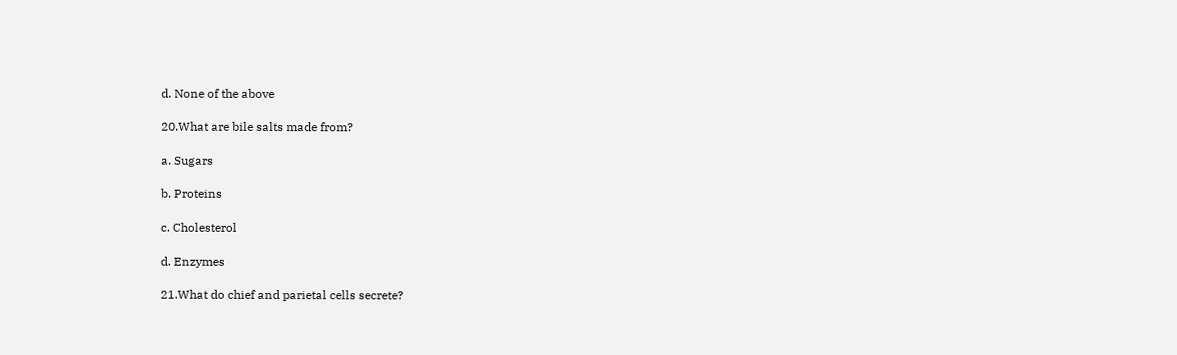d. None of the above

20.What are bile salts made from?

a. Sugars

b. Proteins

c. Cholesterol

d. Enzymes

21.What do chief and parietal cells secrete?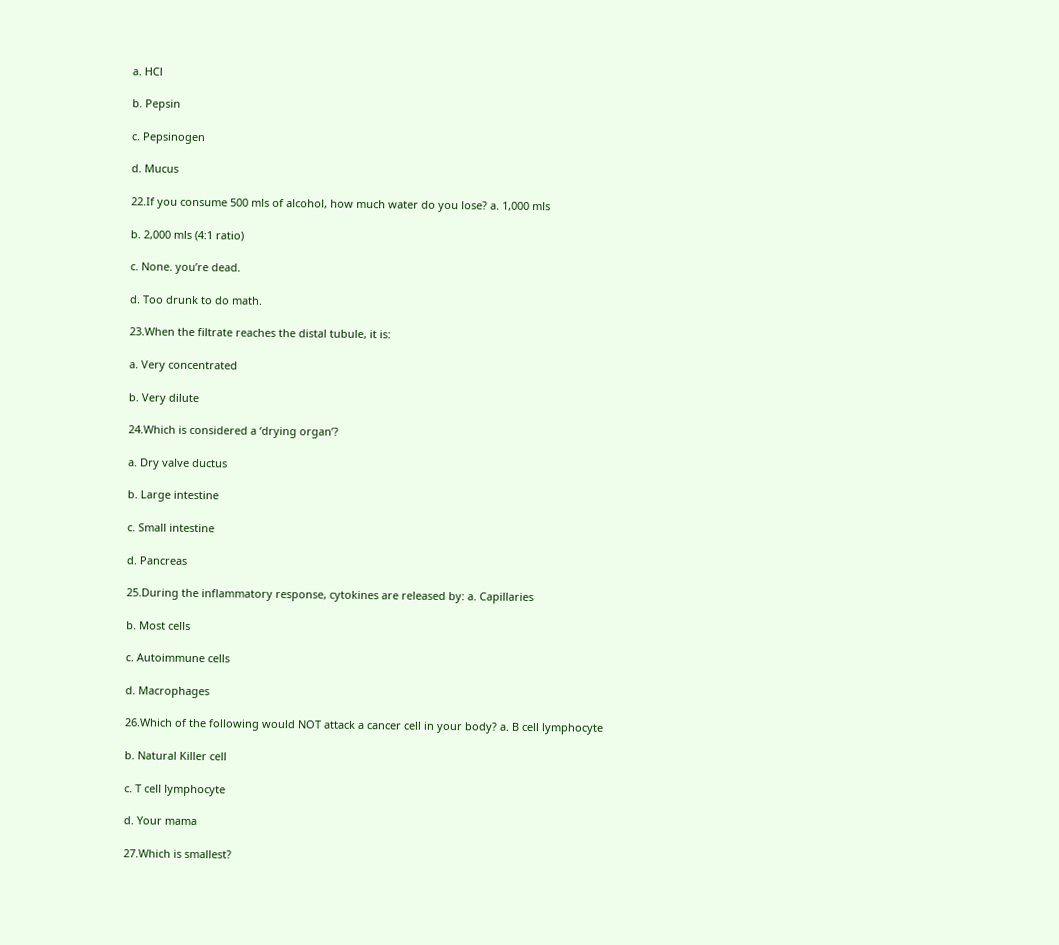a. HCl

b. Pepsin

c. Pepsinogen

d. Mucus

22.If you consume 500 mls of alcohol, how much water do you lose? a. 1,000 mls

b. 2,000 mls (4:1 ratio)

c. None. you’re dead.

d. Too drunk to do math.

23.When the filtrate reaches the distal tubule, it is:

a. Very concentrated

b. Very dilute

24.Which is considered a ‘drying organ’?

a. Dry valve ductus

b. Large intestine

c. Small intestine

d. Pancreas

25.During the inflammatory response, cytokines are released by: a. Capillaries

b. Most cells

c. Autoimmune cells

d. Macrophages

26.Which of the following would NOT attack a cancer cell in your body? a. B cell lymphocyte

b. Natural Killer cell

c. T cell lymphocyte

d. Your mama

27.Which is smallest?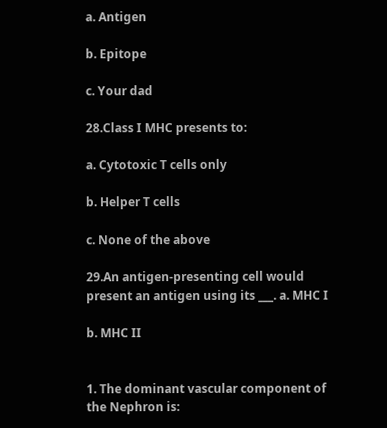a. Antigen

b. Epitope

c. Your dad

28.Class I MHC presents to:

a. Cytotoxic T cells only

b. Helper T cells

c. None of the above

29.An antigen-presenting cell would present an antigen using its ___. a. MHC I

b. MHC II


1. The dominant vascular component of the Nephron is: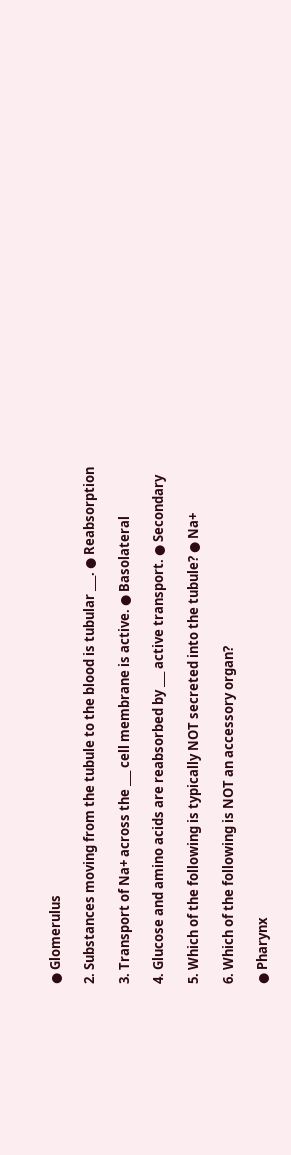● Glomerulus

2. Substances moving from the tubule to the blood is tubular ___. ● Reabsorption

3. Transport of Na+ across the ___ cell membrane is active. ● Basolateral

4. Glucose and amino acids are reabsorbed by ___ active transport. ● Secondary

5. Which of the following is typically NOT secreted into the tubule? ● Na+

6. Which of the following is NOT an accessory organ?

● Pharynx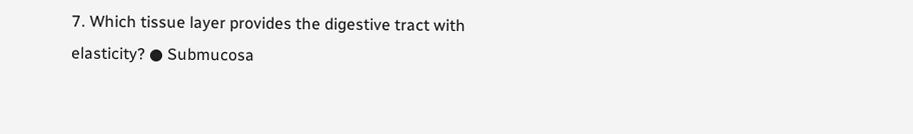7. Which tissue layer provides the digestive tract with elasticity? ● Submucosa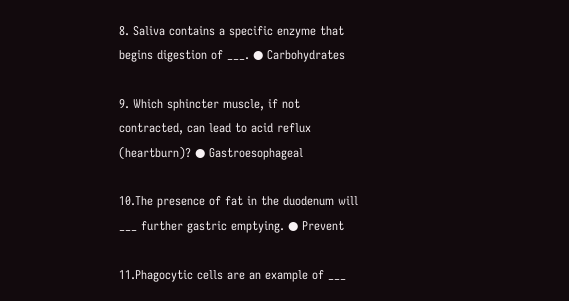8. Saliva contains a specific enzyme that begins digestion of ___. ● Carbohydrates

9. Which sphincter muscle, if not contracted, can lead to acid reflux (heartburn)? ● Gastroesophageal

10.The presence of fat in the duodenum will ___ further gastric emptying. ● Prevent

11.Phagocytic cells are an example of ___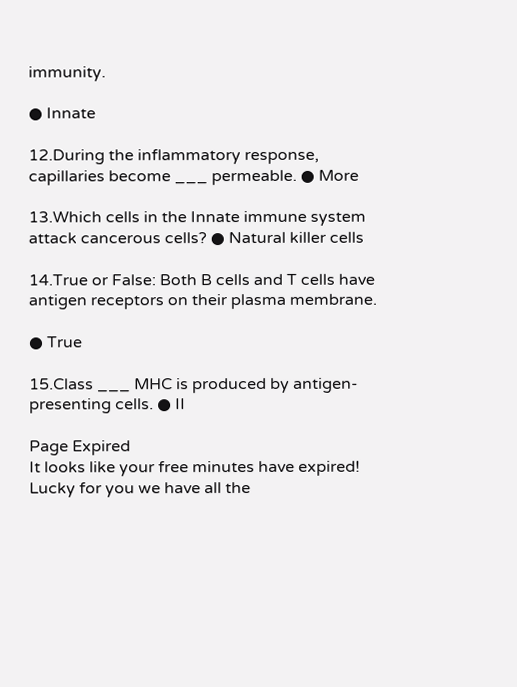immunity.

● Innate

12.During the inflammatory response, capillaries become ___ permeable. ● More

13.Which cells in the Innate immune system attack cancerous cells? ● Natural killer cells

14.True or False: Both B cells and T cells have antigen receptors on their plasma membrane.

● True

15.Class ___ MHC is produced by antigen-presenting cells. ● II

Page Expired
It looks like your free minutes have expired! Lucky for you we have all the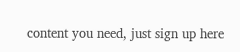content you need, just sign up here